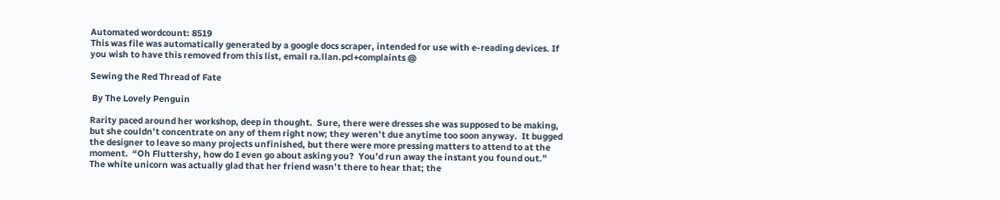Automated wordcount: 8519
This was file was automatically generated by a google docs scraper, intended for use with e-reading devices. If you wish to have this removed from this list, email ra.llan.pcl+complaints @

Sewing the Red Thread of Fate

 By The Lovely Penguin

Rarity paced around her workshop, deep in thought.  Sure, there were dresses she was supposed to be making, but she couldn’t concentrate on any of them right now; they weren’t due anytime too soon anyway.  It bugged the designer to leave so many projects unfinished, but there were more pressing matters to attend to at the moment.  “Oh Fluttershy, how do I even go about asking you?  You’d run away the instant you found out.”  The white unicorn was actually glad that her friend wasn’t there to hear that; the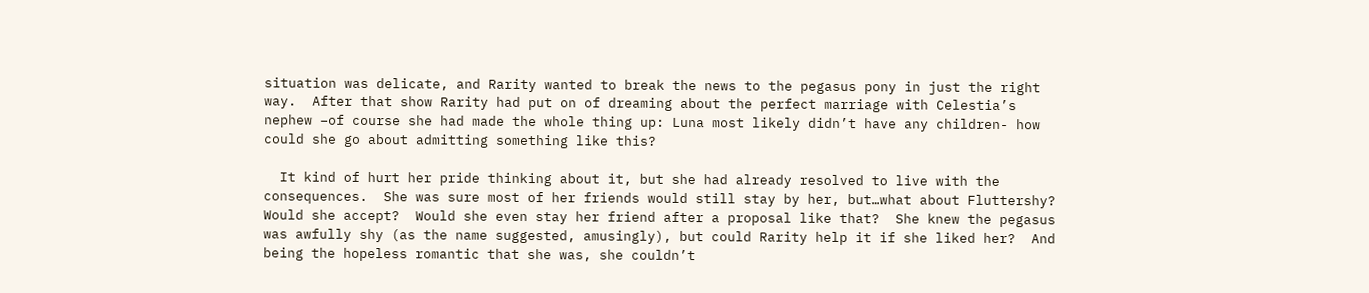situation was delicate, and Rarity wanted to break the news to the pegasus pony in just the right way.  After that show Rarity had put on of dreaming about the perfect marriage with Celestia’s nephew –of course she had made the whole thing up: Luna most likely didn’t have any children- how could she go about admitting something like this?

  It kind of hurt her pride thinking about it, but she had already resolved to live with the consequences.  She was sure most of her friends would still stay by her, but…what about Fluttershy?  Would she accept?  Would she even stay her friend after a proposal like that?  She knew the pegasus was awfully shy (as the name suggested, amusingly), but could Rarity help it if she liked her?  And being the hopeless romantic that she was, she couldn’t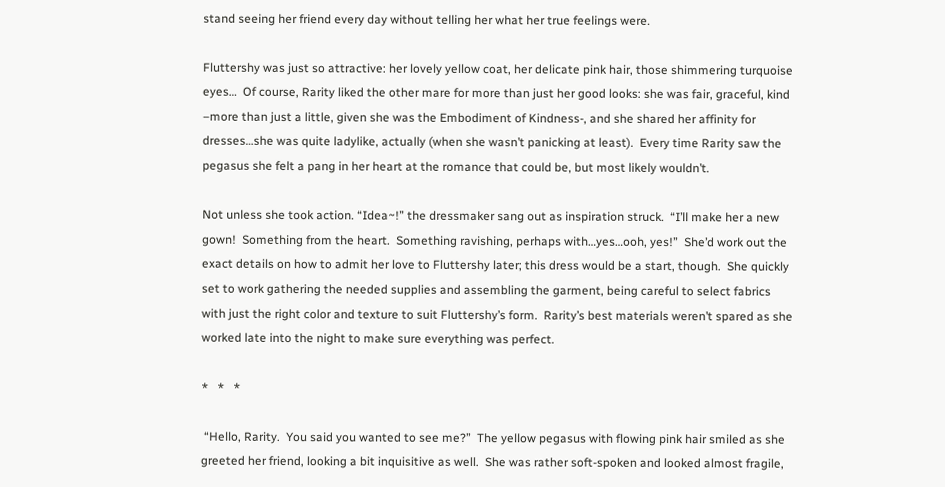stand seeing her friend every day without telling her what her true feelings were.

Fluttershy was just so attractive: her lovely yellow coat, her delicate pink hair, those shimmering turquoise eyes…  Of course, Rarity liked the other mare for more than just her good looks: she was fair, graceful, kind –more than just a little, given she was the Embodiment of Kindness-, and she shared her affinity for dresses…she was quite ladylike, actually (when she wasn’t panicking at least).  Every time Rarity saw the pegasus she felt a pang in her heart at the romance that could be, but most likely wouldn’t.

Not unless she took action. “Idea~!” the dressmaker sang out as inspiration struck.  “I’ll make her a new gown!  Something from the heart.  Something ravishing, perhaps with…yes…ooh, yes!”  She’d work out the exact details on how to admit her love to Fluttershy later; this dress would be a start, though.  She quickly set to work gathering the needed supplies and assembling the garment, being careful to select fabrics with just the right color and texture to suit Fluttershy’s form.  Rarity’s best materials weren’t spared as she worked late into the night to make sure everything was perfect.

*   *   *

 “Hello, Rarity.  You said you wanted to see me?”  The yellow pegasus with flowing pink hair smiled as she greeted her friend, looking a bit inquisitive as well.  She was rather soft-spoken and looked almost fragile,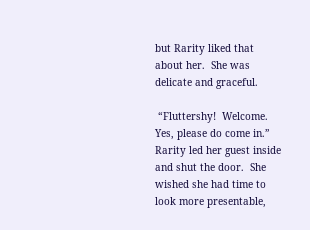but Rarity liked that about her.  She was delicate and graceful.

 “Fluttershy!  Welcome.  Yes, please do come in.”  Rarity led her guest inside and shut the door.  She wished she had time to look more presentable,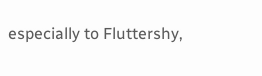especially to Fluttershy,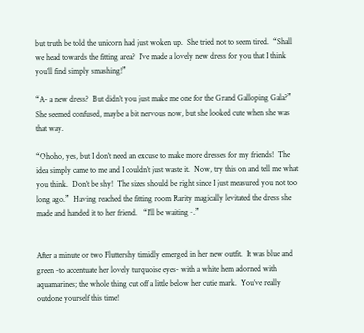but truth be told the unicorn had just woken up.  She tried not to seem tired.  “Shall we head towards the fitting area?  I’ve made a lovely new dress for you that I think you’ll find simply smashing!”

“A- a new dress?  But didn’t you just make me one for the Grand Galloping Gala?”  She seemed confused, maybe a bit nervous now, but she looked cute when she was that way.

“Ohoho, yes, but I don’t need an excuse to make more dresses for my friends!  The idea simply came to me and I couldn’t just waste it.  Now, try this on and tell me what you think.  Don’t be shy!  The sizes should be right since I just measured you not too long ago.”  Having reached the fitting room Rarity magically levitated the dress she made and handed it to her friend.   “I’ll be waiting~.”


After a minute or two Fluttershy timidly emerged in her new outfit.  It was blue and green -to accentuate her lovely turquoise eyes- with a white hem adorned with aquamarines; the whole thing cut off a little below her cutie mark.  You’ve really outdone yourself this time!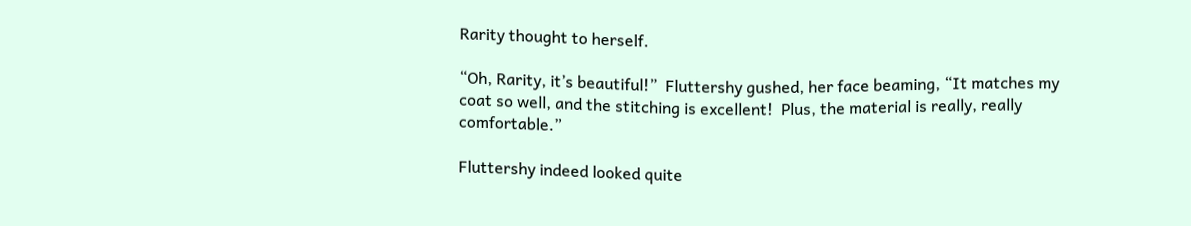Rarity thought to herself.

“Oh, Rarity, it’s beautiful!”  Fluttershy gushed, her face beaming, “It matches my coat so well, and the stitching is excellent!  Plus, the material is really, really comfortable.”

Fluttershy indeed looked quite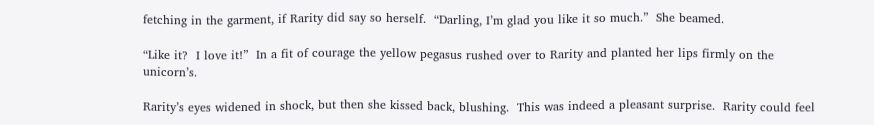fetching in the garment, if Rarity did say so herself.  “Darling, I’m glad you like it so much.”  She beamed.

“Like it?  I love it!”  In a fit of courage the yellow pegasus rushed over to Rarity and planted her lips firmly on the unicorn’s.

Rarity’s eyes widened in shock, but then she kissed back, blushing.  This was indeed a pleasant surprise.  Rarity could feel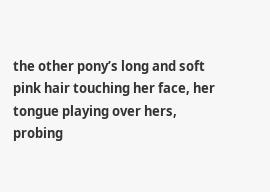the other pony’s long and soft pink hair touching her face, her tongue playing over hers, probing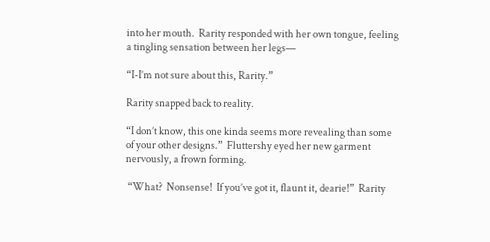into her mouth.  Rarity responded with her own tongue, feeling a tingling sensation between her legs—

“I-I’m not sure about this, Rarity.”

Rarity snapped back to reality.

“I don’t know, this one kinda seems more revealing than some of your other designs.”  Fluttershy eyed her new garment nervously, a frown forming.

 “What?  Nonsense!  If you’ve got it, flaunt it, dearie!”  Rarity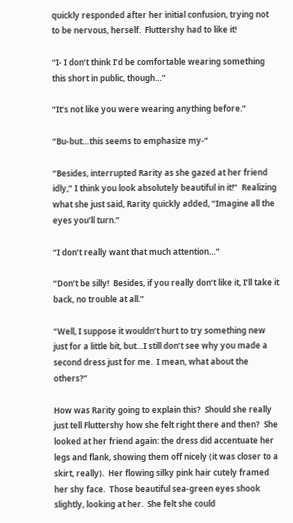quickly responded after her initial confusion, trying not to be nervous, herself.  Fluttershy had to like it!

“I- I don’t think I’d be comfortable wearing something this short in public, though…”

“It’s not like you were wearing anything before.”

“Bu-but…this seems to emphasize my-”

“Besides, interrupted Rarity as she gazed at her friend idly,” I think you look absolutely beautiful in it!”  Realizing what she just said, Rarity quickly added, “Imagine all the eyes you’ll turn.”

“I don’t really want that much attention…”

“Don’t be silly!  Besides, if you really don’t like it, I’ll take it back, no trouble at all.”

“Well, I suppose it wouldn’t hurt to try something new just for a little bit, but…I still don’t see why you made a second dress just for me.  I mean, what about the others?”

How was Rarity going to explain this?  Should she really just tell Fluttershy how she felt right there and then?  She looked at her friend again: the dress did accentuate her legs and flank, showing them off nicely (it was closer to a skirt, really).  Her flowing silky pink hair cutely framed her shy face.  Those beautiful sea-green eyes shook slightly, looking at her.  She felt she could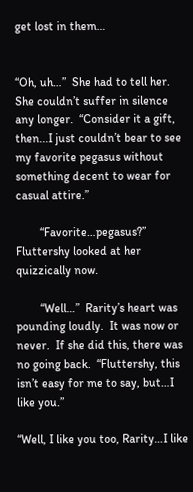get lost in them…


“Oh, uh…”  She had to tell her.  She couldn’t suffer in silence any longer.  “Consider it a gift, then...I just couldn’t bear to see my favorite pegasus without something decent to wear for casual attire.”

        “Favorite…pegasus?”  Fluttershy looked at her quizzically now.

        “Well…”  Rarity’s heart was pounding loudly.  It was now or never.  If she did this, there was no going back.  “Fluttershy, this isn’t easy for me to say, but…I like you.”

“Well, I like you too, Rarity…I like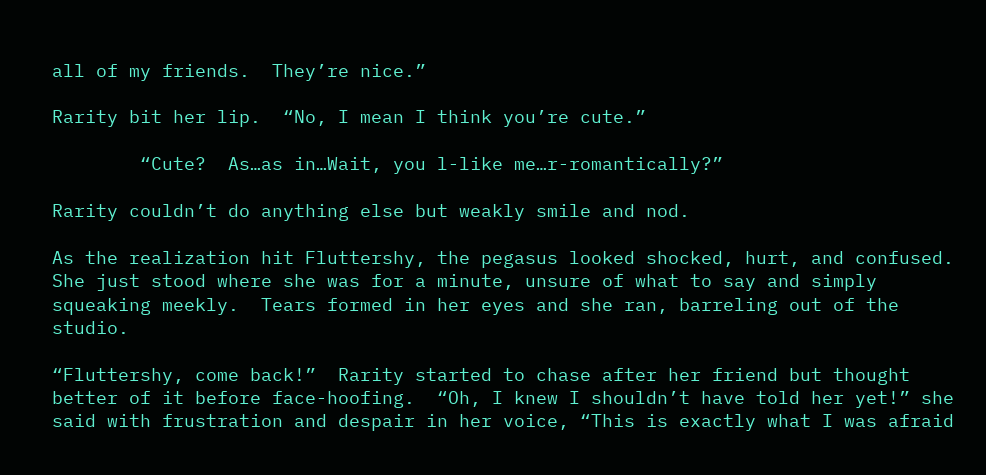all of my friends.  They’re nice.”

Rarity bit her lip.  “No, I mean I think you’re cute.”

        “Cute?  As…as in…Wait, you l-like me…r-romantically?”

Rarity couldn’t do anything else but weakly smile and nod.

As the realization hit Fluttershy, the pegasus looked shocked, hurt, and confused.  She just stood where she was for a minute, unsure of what to say and simply squeaking meekly.  Tears formed in her eyes and she ran, barreling out of the studio.

“Fluttershy, come back!”  Rarity started to chase after her friend but thought better of it before face-hoofing.  “Oh, I knew I shouldn’t have told her yet!” she said with frustration and despair in her voice, “This is exactly what I was afraid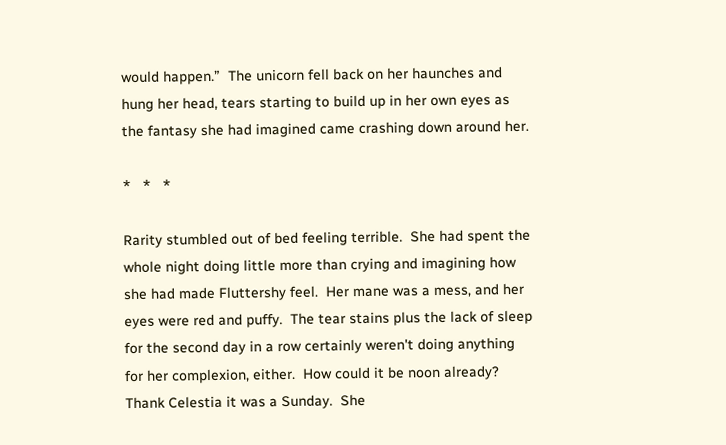would happen.”  The unicorn fell back on her haunches and hung her head, tears starting to build up in her own eyes as the fantasy she had imagined came crashing down around her.

*   *   *

Rarity stumbled out of bed feeling terrible.  She had spent the whole night doing little more than crying and imagining how she had made Fluttershy feel.  Her mane was a mess, and her eyes were red and puffy.  The tear stains plus the lack of sleep for the second day in a row certainly weren't doing anything for her complexion, either.  How could it be noon already?  Thank Celestia it was a Sunday.  She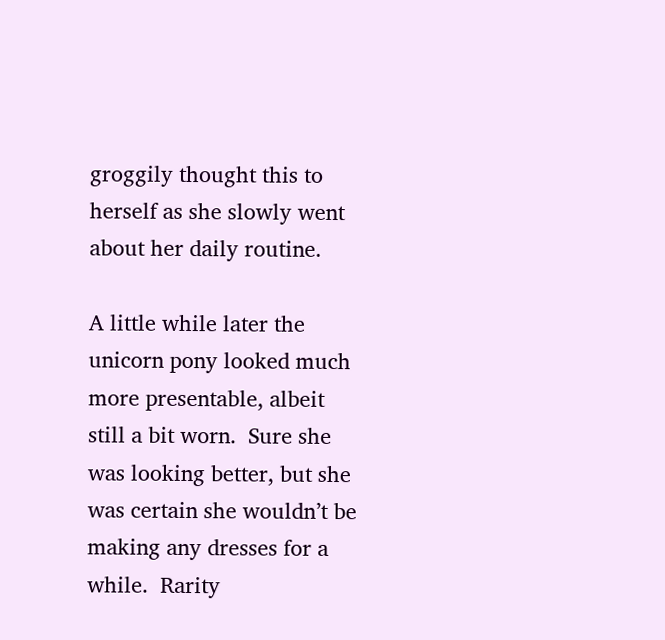groggily thought this to herself as she slowly went about her daily routine.

A little while later the unicorn pony looked much more presentable, albeit still a bit worn.  Sure she was looking better, but she was certain she wouldn’t be making any dresses for a while.  Rarity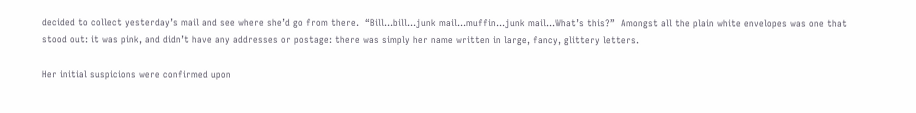decided to collect yesterday’s mail and see where she’d go from there.  “Bill…bill…junk mail…muffin…junk mail…What’s this?”  Amongst all the plain white envelopes was one that stood out: it was pink, and didn’t have any addresses or postage: there was simply her name written in large, fancy, glittery letters.

Her initial suspicions were confirmed upon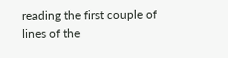reading the first couple of lines of the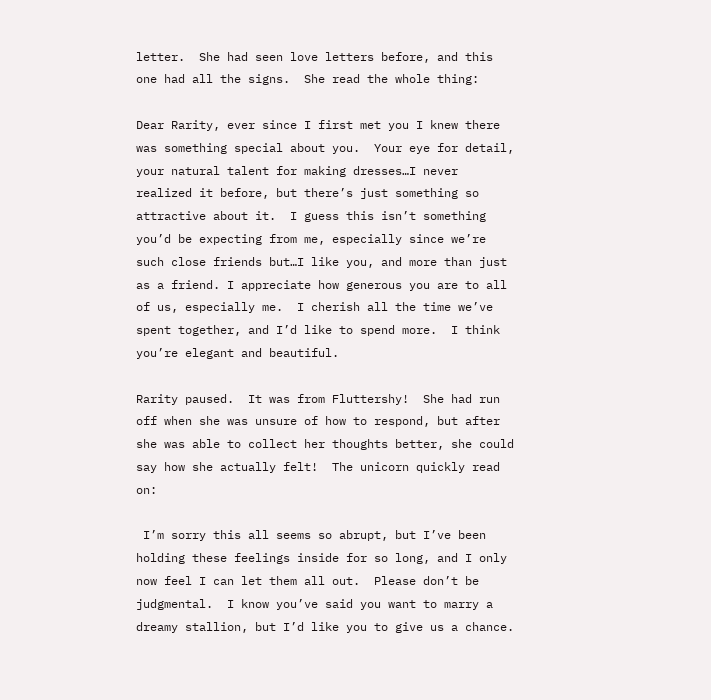letter.  She had seen love letters before, and this one had all the signs.  She read the whole thing:

Dear Rarity, ever since I first met you I knew there was something special about you.  Your eye for detail, your natural talent for making dresses…I never realized it before, but there’s just something so attractive about it.  I guess this isn’t something you’d be expecting from me, especially since we’re such close friends but…I like you, and more than just as a friend. I appreciate how generous you are to all of us, especially me.  I cherish all the time we’ve spent together, and I’d like to spend more.  I think you’re elegant and beautiful.

Rarity paused.  It was from Fluttershy!  She had run off when she was unsure of how to respond, but after she was able to collect her thoughts better, she could say how she actually felt!  The unicorn quickly read on:

 I’m sorry this all seems so abrupt, but I’ve been holding these feelings inside for so long, and I only now feel I can let them all out.  Please don’t be judgmental.  I know you’ve said you want to marry a dreamy stallion, but I’d like you to give us a chance.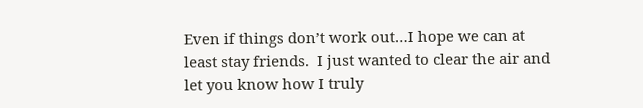Even if things don’t work out…I hope we can at least stay friends.  I just wanted to clear the air and let you know how I truly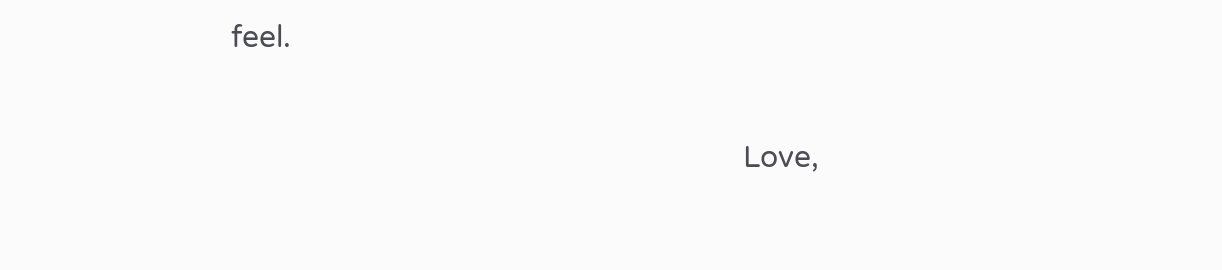feel.

                                                                Love,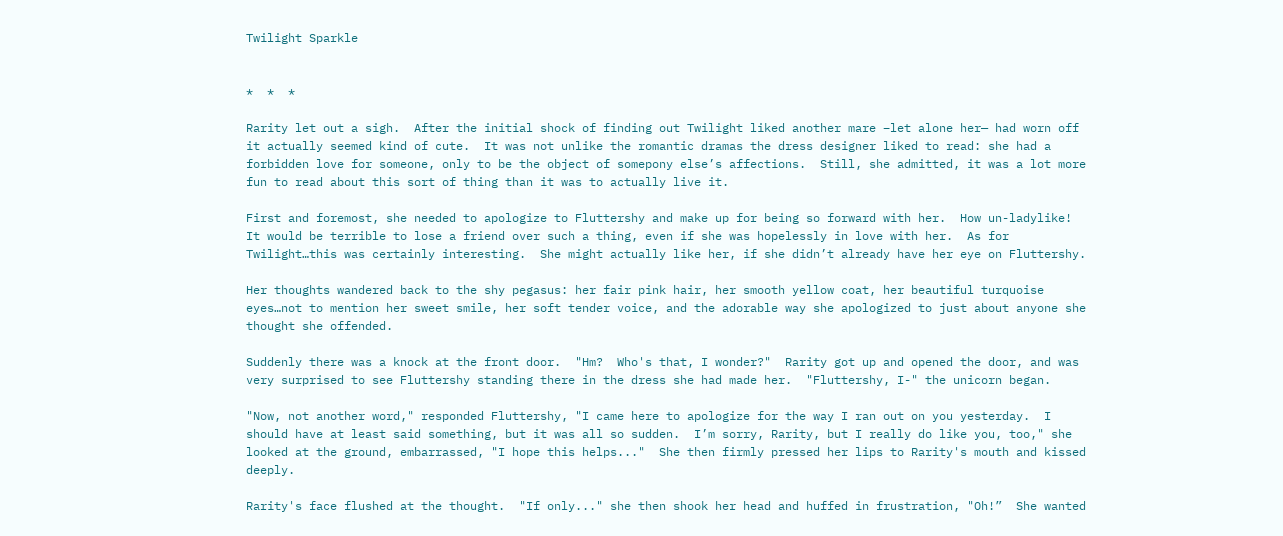Twilight Sparkle


*  *  *

Rarity let out a sigh.  After the initial shock of finding out Twilight liked another mare –let alone her— had worn off it actually seemed kind of cute.  It was not unlike the romantic dramas the dress designer liked to read: she had a forbidden love for someone, only to be the object of somepony else’s affections.  Still, she admitted, it was a lot more fun to read about this sort of thing than it was to actually live it.

First and foremost, she needed to apologize to Fluttershy and make up for being so forward with her.  How un-ladylike!  It would be terrible to lose a friend over such a thing, even if she was hopelessly in love with her.  As for Twilight…this was certainly interesting.  She might actually like her, if she didn’t already have her eye on Fluttershy.

Her thoughts wandered back to the shy pegasus: her fair pink hair, her smooth yellow coat, her beautiful turquoise eyes…not to mention her sweet smile, her soft tender voice, and the adorable way she apologized to just about anyone she thought she offended.

Suddenly there was a knock at the front door.  "Hm?  Who's that, I wonder?"  Rarity got up and opened the door, and was very surprised to see Fluttershy standing there in the dress she had made her.  "Fluttershy, I-" the unicorn began.

"Now, not another word," responded Fluttershy, "I came here to apologize for the way I ran out on you yesterday.  I should have at least said something, but it was all so sudden.  I’m sorry, Rarity, but I really do like you, too," she looked at the ground, embarrassed, "I hope this helps..."  She then firmly pressed her lips to Rarity's mouth and kissed deeply.

Rarity's face flushed at the thought.  "If only..." she then shook her head and huffed in frustration, "Oh!”  She wanted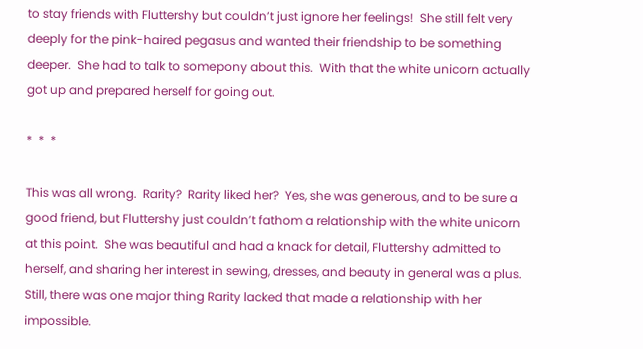to stay friends with Fluttershy but couldn’t just ignore her feelings!  She still felt very deeply for the pink-haired pegasus and wanted their friendship to be something deeper.  She had to talk to somepony about this.  With that the white unicorn actually got up and prepared herself for going out.

*  *  *

This was all wrong.  Rarity?  Rarity liked her?  Yes, she was generous, and to be sure a good friend, but Fluttershy just couldn’t fathom a relationship with the white unicorn at this point.  She was beautiful and had a knack for detail, Fluttershy admitted to herself, and sharing her interest in sewing, dresses, and beauty in general was a plus.  Still, there was one major thing Rarity lacked that made a relationship with her impossible.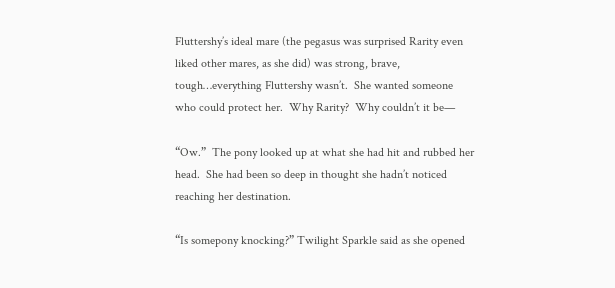Fluttershy’s ideal mare (the pegasus was surprised Rarity even liked other mares, as she did) was strong, brave, tough…everything Fluttershy wasn’t.  She wanted someone who could protect her.  Why Rarity?  Why couldn’t it be—

“Ow.”  The pony looked up at what she had hit and rubbed her head.  She had been so deep in thought she hadn’t noticed reaching her destination.

“Is somepony knocking?” Twilight Sparkle said as she opened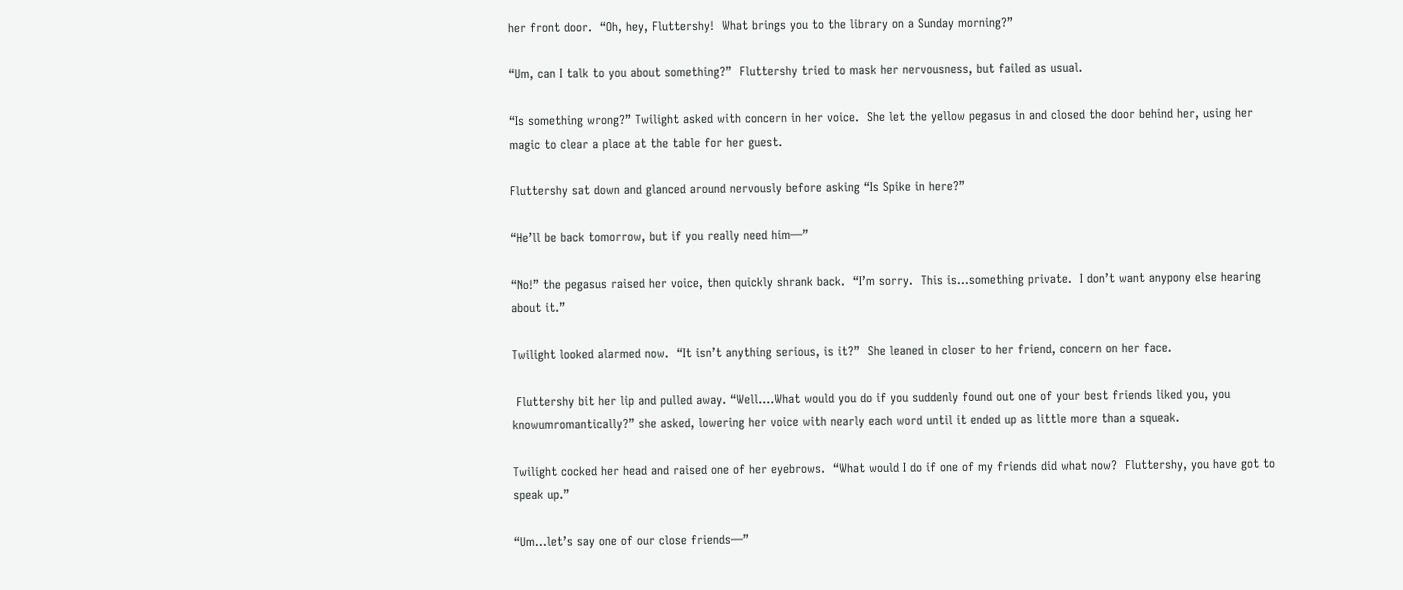her front door.  “Oh, hey, Fluttershy!  What brings you to the library on a Sunday morning?”

“Um, can I talk to you about something?”  Fluttershy tried to mask her nervousness, but failed as usual.

“Is something wrong?” Twilight asked with concern in her voice.  She let the yellow pegasus in and closed the door behind her, using her magic to clear a place at the table for her guest.

Fluttershy sat down and glanced around nervously before asking “Is Spike in here?”

“He’ll be back tomorrow, but if you really need him—”

“No!” the pegasus raised her voice, then quickly shrank back.  “I’m sorry.  This is…something private.  I don’t want anypony else hearing about it.”

Twilight looked alarmed now.  “It isn’t anything serious, is it?”  She leaned in closer to her friend, concern on her face.

 Fluttershy bit her lip and pulled away. “Well….What would you do if you suddenly found out one of your best friends liked you, you knowumromantically?” she asked, lowering her voice with nearly each word until it ended up as little more than a squeak.

Twilight cocked her head and raised one of her eyebrows.  “What would I do if one of my friends did what now?  Fluttershy, you have got to speak up.”

“Um…let’s say one of our close friends—”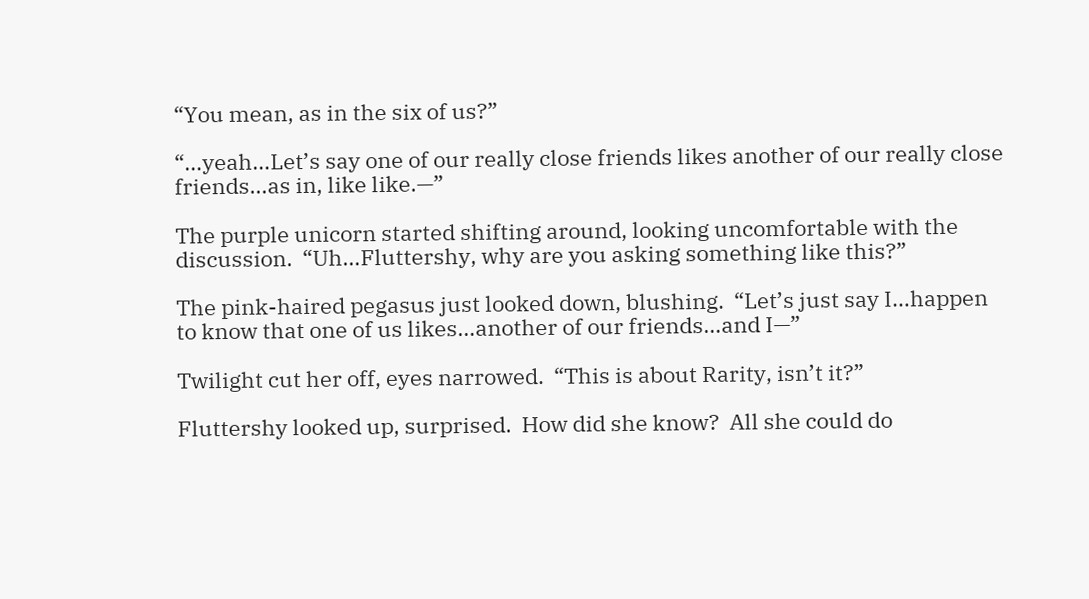“You mean, as in the six of us?”

“…yeah…Let’s say one of our really close friends likes another of our really close friends…as in, like like.—”

The purple unicorn started shifting around, looking uncomfortable with the discussion.  “Uh…Fluttershy, why are you asking something like this?”

The pink-haired pegasus just looked down, blushing.  “Let’s just say I…happen to know that one of us likes…another of our friends…and I—”

Twilight cut her off, eyes narrowed.  “This is about Rarity, isn’t it?”

Fluttershy looked up, surprised.  How did she know?  All she could do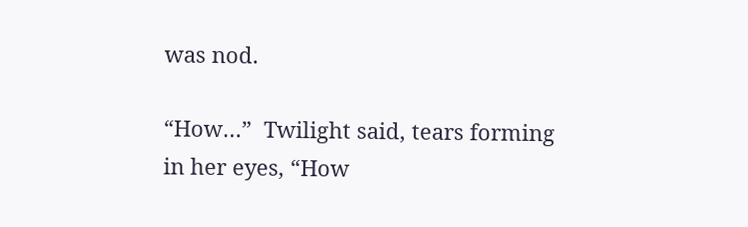was nod.

“How…”  Twilight said, tears forming in her eyes, “How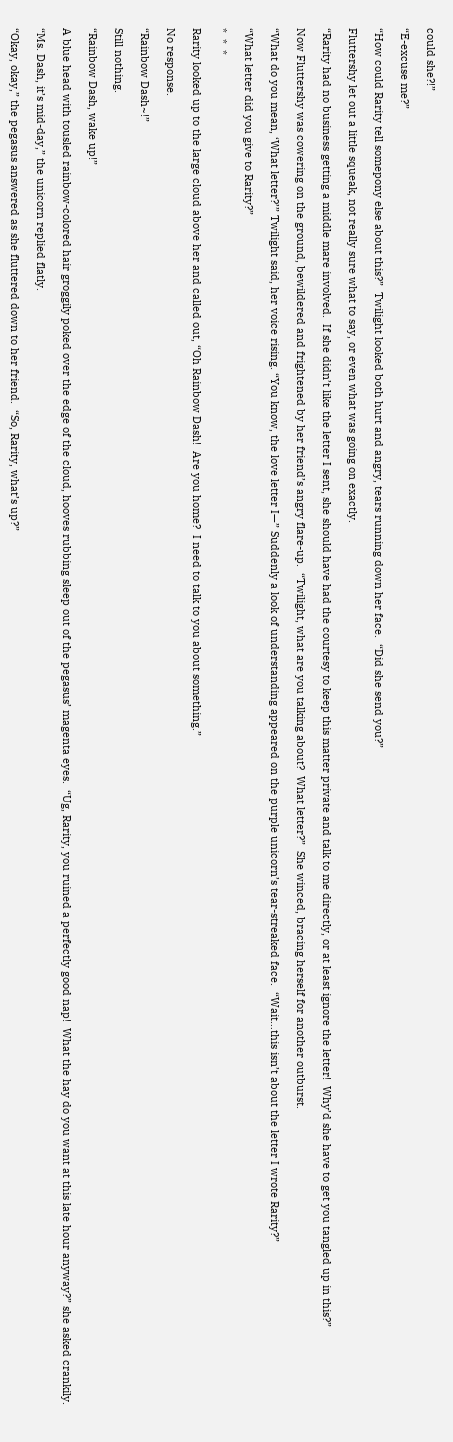could she?!”

“E-excuse me?”

“How could Rarity tell somepony else about this?”  Twilight looked both hurt and angry, tears running down her face.  “Did she send you?”

Fluttershy let out a little squeak, not really sure what to say, or even what was going on exactly.

“Rarity had no business getting a middle mare involved.  If she didn’t like the letter I sent, she should have had the courtesy to keep this matter private and talk to me directly, or at least ignore the letter!  Why’d she have to get you tangled up in this?”

Now Fluttershy was cowering on the ground, bewildered and frightened by her friend’s angry flare-up.  “Twilight, what are you talking about?  What letter?”  She winced, bracing herself for another outburst.

“What do you mean, ‘What letter?’” Twilight said, her voice rising. “You know, the love letter I—” Suddenly a look of understanding appeared on the purple unicorn’s tear-streaked face.  “Wait…this isn’t about the letter I wrote Rarity?”

“What letter did you give to Rarity?”

*  *  *

Rarity looked up to the large cloud above her and called out, “Oh Rainbow Dash!  Are you home?  I need to talk to you about something.”

No response.

“Rainbow Dash~!”

Still nothing.

“Rainbow Dash, wake up!”

A blue head with tousled rainbow-colored hair groggily poked over the edge of the cloud, hooves rubbing sleep out of the pegasus’ magenta eyes.  “Ug, Rarity, you ruined a perfectly good nap!  What the hay do you want at this late hour anyway?” she asked crankily.

“Ms. Dash, it’s mid-day,” the unicorn replied flatly.

“Okay, okay,” the pegasus answered as she fluttered down to her friend.  “So, Rarity, what’s up?”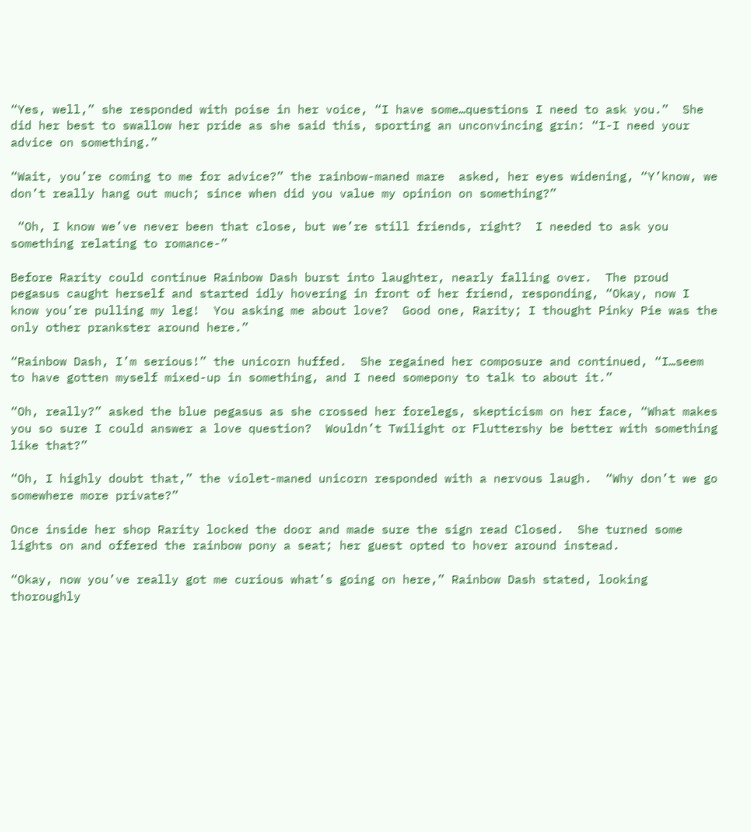“Yes, well,” she responded with poise in her voice, “I have some…questions I need to ask you.”  She did her best to swallow her pride as she said this, sporting an unconvincing grin: “I-I need your advice on something.”

“Wait, you’re coming to me for advice?” the rainbow-maned mare  asked, her eyes widening, “Y’know, we don’t really hang out much; since when did you value my opinion on something?”

 “Oh, I know we’ve never been that close, but we’re still friends, right?  I needed to ask you something relating to romance-”

Before Rarity could continue Rainbow Dash burst into laughter, nearly falling over.  The proud pegasus caught herself and started idly hovering in front of her friend, responding, “Okay, now I know you’re pulling my leg!  You asking me about love?  Good one, Rarity; I thought Pinky Pie was the only other prankster around here.”

“Rainbow Dash, I’m serious!” the unicorn huffed.  She regained her composure and continued, “I…seem to have gotten myself mixed-up in something, and I need somepony to talk to about it.”

“Oh, really?” asked the blue pegasus as she crossed her forelegs, skepticism on her face, “What makes you so sure I could answer a love question?  Wouldn’t Twilight or Fluttershy be better with something like that?”

“Oh, I highly doubt that,” the violet-maned unicorn responded with a nervous laugh.  “Why don’t we go somewhere more private?”

Once inside her shop Rarity locked the door and made sure the sign read Closed.  She turned some lights on and offered the rainbow pony a seat; her guest opted to hover around instead.

“Okay, now you’ve really got me curious what’s going on here,” Rainbow Dash stated, looking thoroughly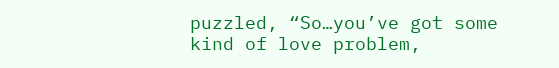puzzled, “So…you’ve got some kind of love problem,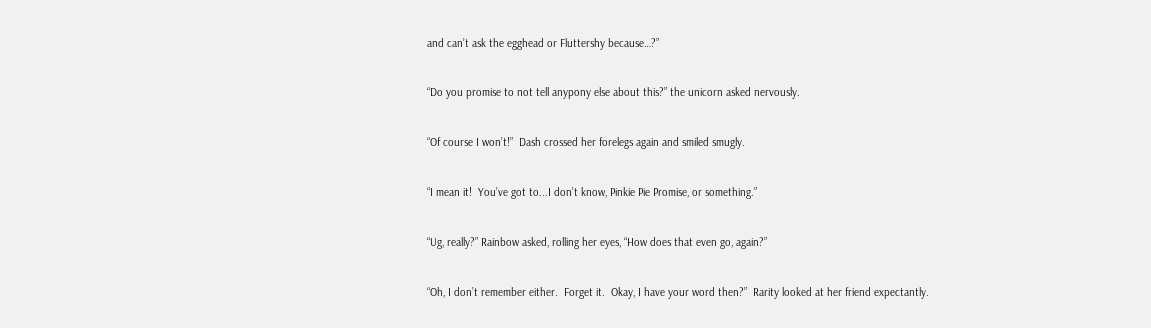and can’t ask the egghead or Fluttershy because…?”

“Do you promise to not tell anypony else about this?” the unicorn asked nervously.

“Of course I won’t!”  Dash crossed her forelegs again and smiled smugly.

“I mean it!  You’ve got to...I don’t know, Pinkie Pie Promise, or something.”

“Ug, really?” Rainbow asked, rolling her eyes, “How does that even go, again?”

“Oh, I don’t remember either.  Forget it.  Okay, I have your word then?”  Rarity looked at her friend expectantly.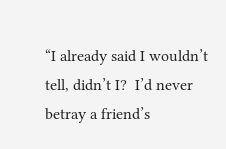“I already said I wouldn’t tell, didn’t I?  I’d never betray a friend’s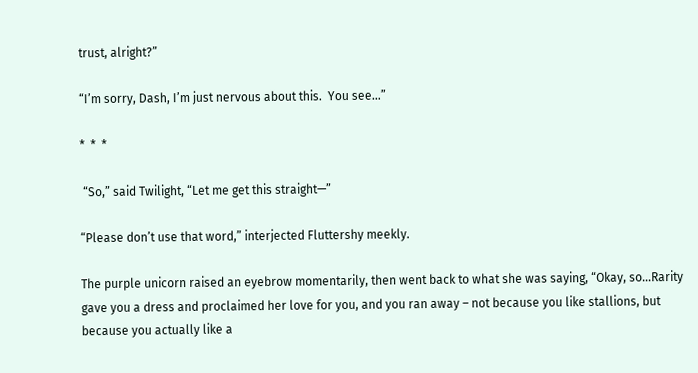trust, alright?”

“I’m sorry, Dash, I’m just nervous about this.  You see…”

*  *  *

 “So,” said Twilight, “Let me get this straight—”

“Please don’t use that word,” interjected Fluttershy meekly.

The purple unicorn raised an eyebrow momentarily, then went back to what she was saying, “Okay, so…Rarity gave you a dress and proclaimed her love for you, and you ran away – not because you like stallions, but because you actually like a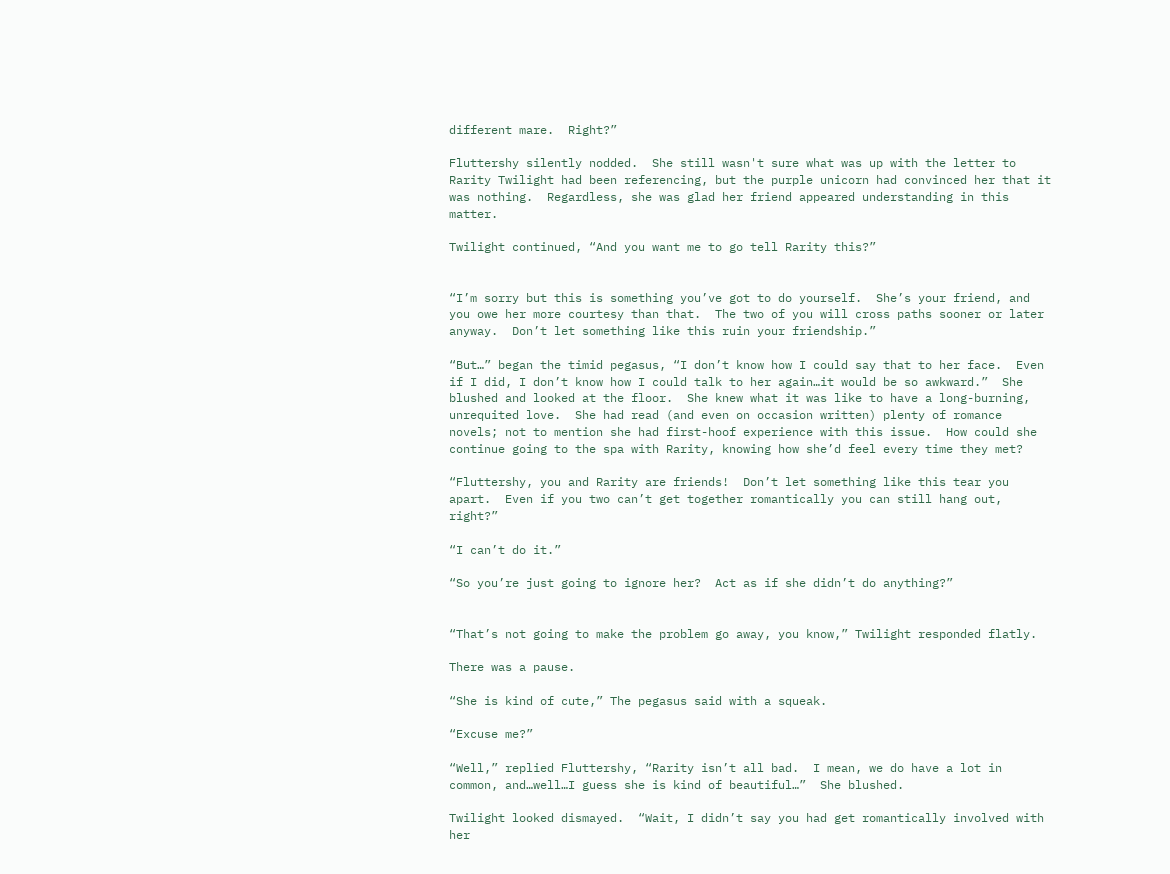different mare.  Right?”

Fluttershy silently nodded.  She still wasn't sure what was up with the letter to Rarity Twilight had been referencing, but the purple unicorn had convinced her that it was nothing.  Regardless, she was glad her friend appeared understanding in this matter.

Twilight continued, “And you want me to go tell Rarity this?”


“I’m sorry but this is something you’ve got to do yourself.  She’s your friend, and you owe her more courtesy than that.  The two of you will cross paths sooner or later anyway.  Don’t let something like this ruin your friendship.”

“But…” began the timid pegasus, “I don’t know how I could say that to her face.  Even if I did, I don’t know how I could talk to her again…it would be so awkward.”  She blushed and looked at the floor.  She knew what it was like to have a long-burning, unrequited love.  She had read (and even on occasion written) plenty of romance novels; not to mention she had first-hoof experience with this issue.  How could she continue going to the spa with Rarity, knowing how she’d feel every time they met?

“Fluttershy, you and Rarity are friends!  Don’t let something like this tear you apart.  Even if you two can’t get together romantically you can still hang out, right?”

“I can’t do it.”

“So you’re just going to ignore her?  Act as if she didn’t do anything?”


“That’s not going to make the problem go away, you know,” Twilight responded flatly.

There was a pause.

“She is kind of cute,” The pegasus said with a squeak.

“Excuse me?”

“Well,” replied Fluttershy, “Rarity isn’t all bad.  I mean, we do have a lot in common, and…well…I guess she is kind of beautiful…”  She blushed.

Twilight looked dismayed.  “Wait, I didn’t say you had get romantically involved with her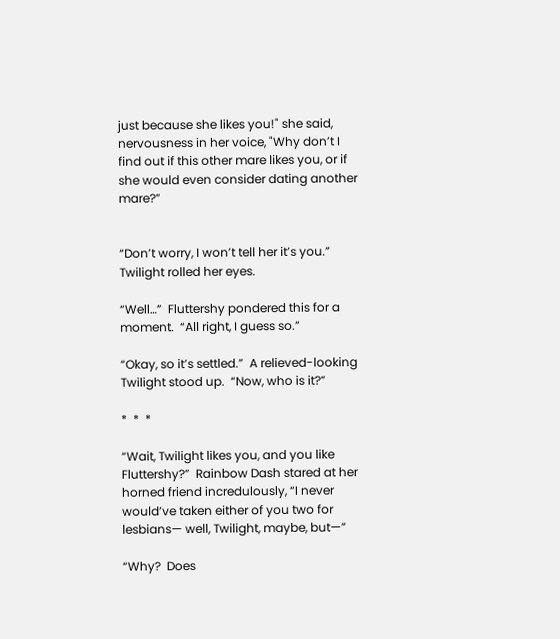just because she likes you!" she said, nervousness in her voice, "Why don’t I find out if this other mare likes you, or if she would even consider dating another mare?”


“Don’t worry, I won’t tell her it’s you.” Twilight rolled her eyes.

“Well…”  Fluttershy pondered this for a moment.  “All right, I guess so.”

“Okay, so it’s settled.”  A relieved-looking Twilight stood up.  “Now, who is it?”

*  *  *

“Wait, Twilight likes you, and you like Fluttershy?”  Rainbow Dash stared at her horned friend incredulously, “I never would’ve taken either of you two for lesbians— well, Twilight, maybe, but—”

“Why?  Does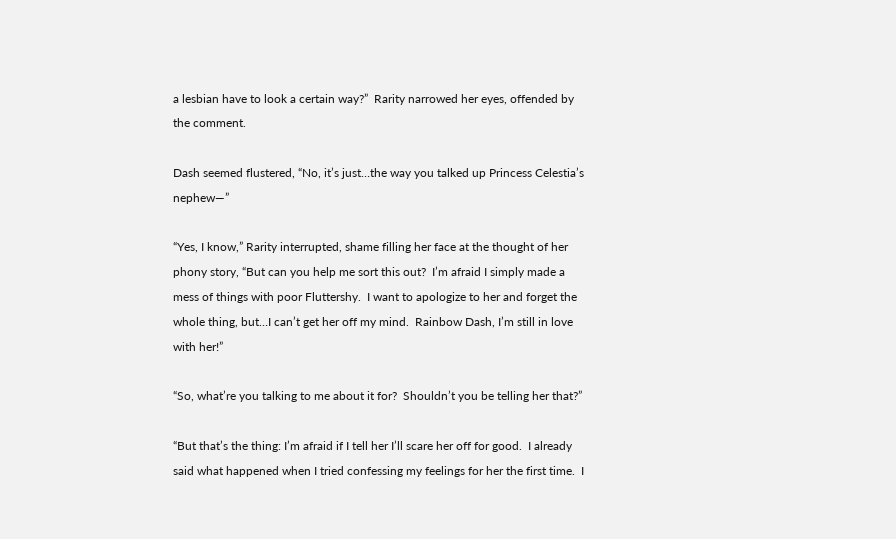a lesbian have to look a certain way?”  Rarity narrowed her eyes, offended by the comment.

Dash seemed flustered, “No, it’s just…the way you talked up Princess Celestia’s nephew—”

“Yes, I know,” Rarity interrupted, shame filling her face at the thought of her phony story, “But can you help me sort this out?  I’m afraid I simply made a mess of things with poor Fluttershy.  I want to apologize to her and forget the whole thing, but…I can’t get her off my mind.  Rainbow Dash, I’m still in love with her!”

“So, what’re you talking to me about it for?  Shouldn’t you be telling her that?”

“But that’s the thing: I’m afraid if I tell her I’ll scare her off for good.  I already said what happened when I tried confessing my feelings for her the first time.  I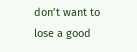don’t want to lose a good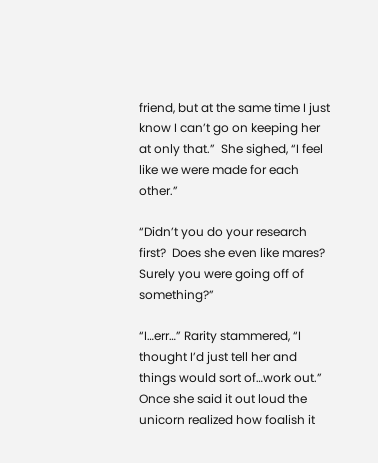friend, but at the same time I just know I can’t go on keeping her at only that.”  She sighed, “I feel like we were made for each other.”

“Didn’t you do your research first?  Does she even like mares?  Surely you were going off of something?”

“I…err…” Rarity stammered, “I thought I’d just tell her and things would sort of…work out.”  Once she said it out loud the unicorn realized how foalish it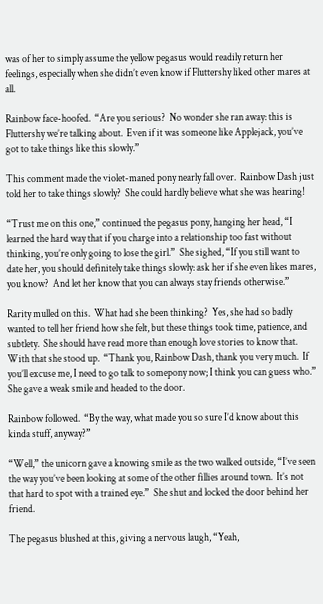was of her to simply assume the yellow pegasus would readily return her feelings, especially when she didn’t even know if Fluttershy liked other mares at all.

Rainbow face-hoofed.  “Are you serious?  No wonder she ran away: this is Fluttershy we’re talking about.  Even if it was someone like Applejack, you’ve got to take things like this slowly.”

This comment made the violet-maned pony nearly fall over.  Rainbow Dash just told her to take things slowly?  She could hardly believe what she was hearing!

“Trust me on this one,” continued the pegasus pony, hanging her head, “I learned the hard way that if you charge into a relationship too fast without thinking, you’re only going to lose the girl.”  She sighed, “If you still want to date her, you should definitely take things slowly: ask her if she even likes mares, you know?  And let her know that you can always stay friends otherwise.”

Rarity mulled on this.  What had she been thinking?  Yes, she had so badly wanted to tell her friend how she felt, but these things took time, patience, and subtlety.  She should have read more than enough love stories to know that.  With that she stood up.  “Thank you, Rainbow Dash, thank you very much.  If you’ll excuse me, I need to go talk to somepony now; I think you can guess who.”  She gave a weak smile and headed to the door.

Rainbow followed.  “By the way, what made you so sure I’d know about this kinda stuff, anyway?”

“Well,” the unicorn gave a knowing smile as the two walked outside, “I’ve seen the way you’ve been looking at some of the other fillies around town.  It’s not that hard to spot with a trained eye.”  She shut and locked the door behind her friend.

The pegasus blushed at this, giving a nervous laugh, “Yeah,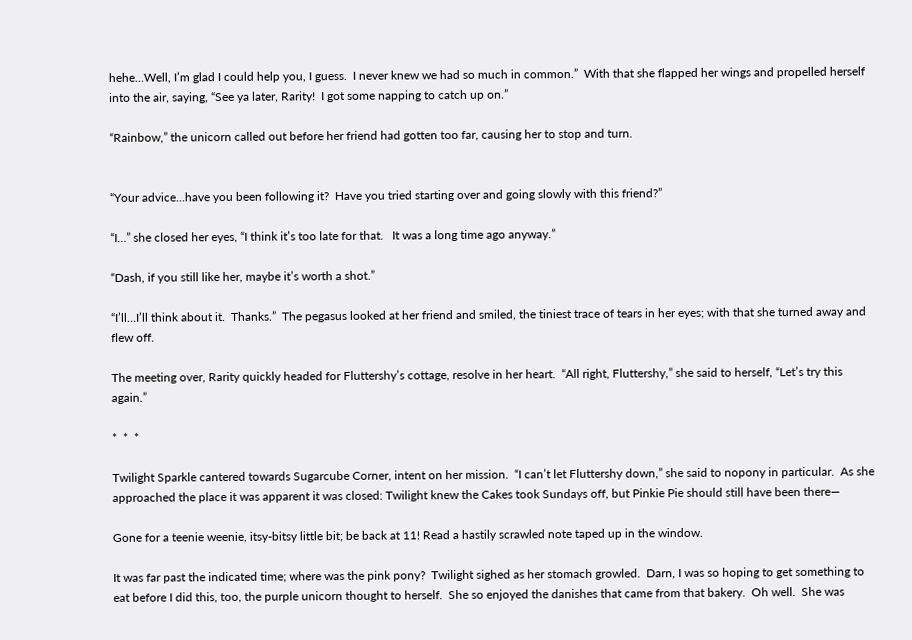hehe…Well, I’m glad I could help you, I guess.  I never knew we had so much in common.”  With that she flapped her wings and propelled herself into the air, saying, “See ya later, Rarity!  I got some napping to catch up on.”

“Rainbow,” the unicorn called out before her friend had gotten too far, causing her to stop and turn.


“Your advice…have you been following it?  Have you tried starting over and going slowly with this friend?”

“I…” she closed her eyes, “I think it’s too late for that.   It was a long time ago anyway.”

“Dash, if you still like her, maybe it’s worth a shot.”

“I’ll…I’ll think about it.  Thanks.”  The pegasus looked at her friend and smiled, the tiniest trace of tears in her eyes; with that she turned away and flew off.

The meeting over, Rarity quickly headed for Fluttershy’s cottage, resolve in her heart.  “All right, Fluttershy,” she said to herself, “Let’s try this again.”

*  *  *

Twilight Sparkle cantered towards Sugarcube Corner, intent on her mission.  “I can’t let Fluttershy down,” she said to nopony in particular.  As she approached the place it was apparent it was closed: Twilight knew the Cakes took Sundays off, but Pinkie Pie should still have been there—

Gone for a teenie weenie, itsy-bitsy little bit; be back at 11! Read a hastily scrawled note taped up in the window.

It was far past the indicated time; where was the pink pony?  Twilight sighed as her stomach growled.  Darn, I was so hoping to get something to eat before I did this, too, the purple unicorn thought to herself.  She so enjoyed the danishes that came from that bakery.  Oh well.  She was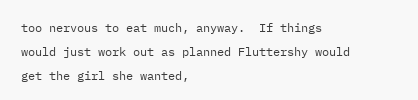too nervous to eat much, anyway.  If things would just work out as planned Fluttershy would get the girl she wanted,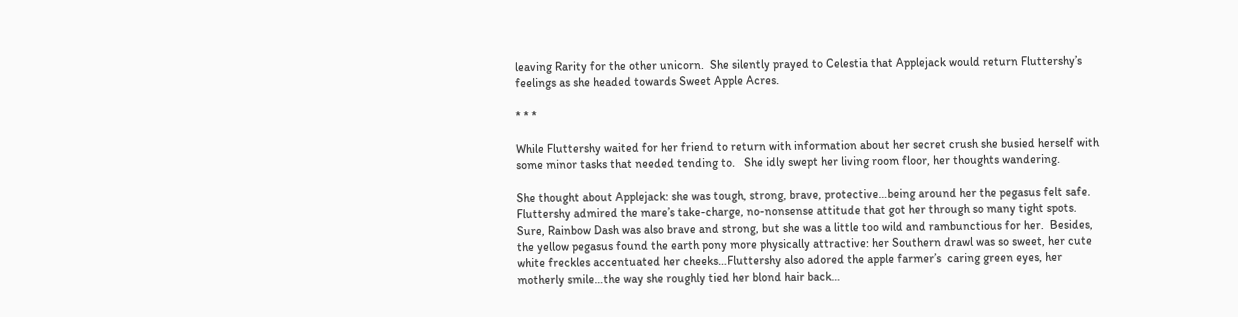leaving Rarity for the other unicorn.  She silently prayed to Celestia that Applejack would return Fluttershy’s feelings as she headed towards Sweet Apple Acres.

* * *

While Fluttershy waited for her friend to return with information about her secret crush she busied herself with some minor tasks that needed tending to.   She idly swept her living room floor, her thoughts wandering.

She thought about Applejack: she was tough, strong, brave, protective…being around her the pegasus felt safe.  Fluttershy admired the mare’s take-charge, no-nonsense attitude that got her through so many tight spots.  Sure, Rainbow Dash was also brave and strong, but she was a little too wild and rambunctious for her.  Besides, the yellow pegasus found the earth pony more physically attractive: her Southern drawl was so sweet, her cute white freckles accentuated her cheeks…Fluttershy also adored the apple farmer’s  caring green eyes, her motherly smile…the way she roughly tied her blond hair back…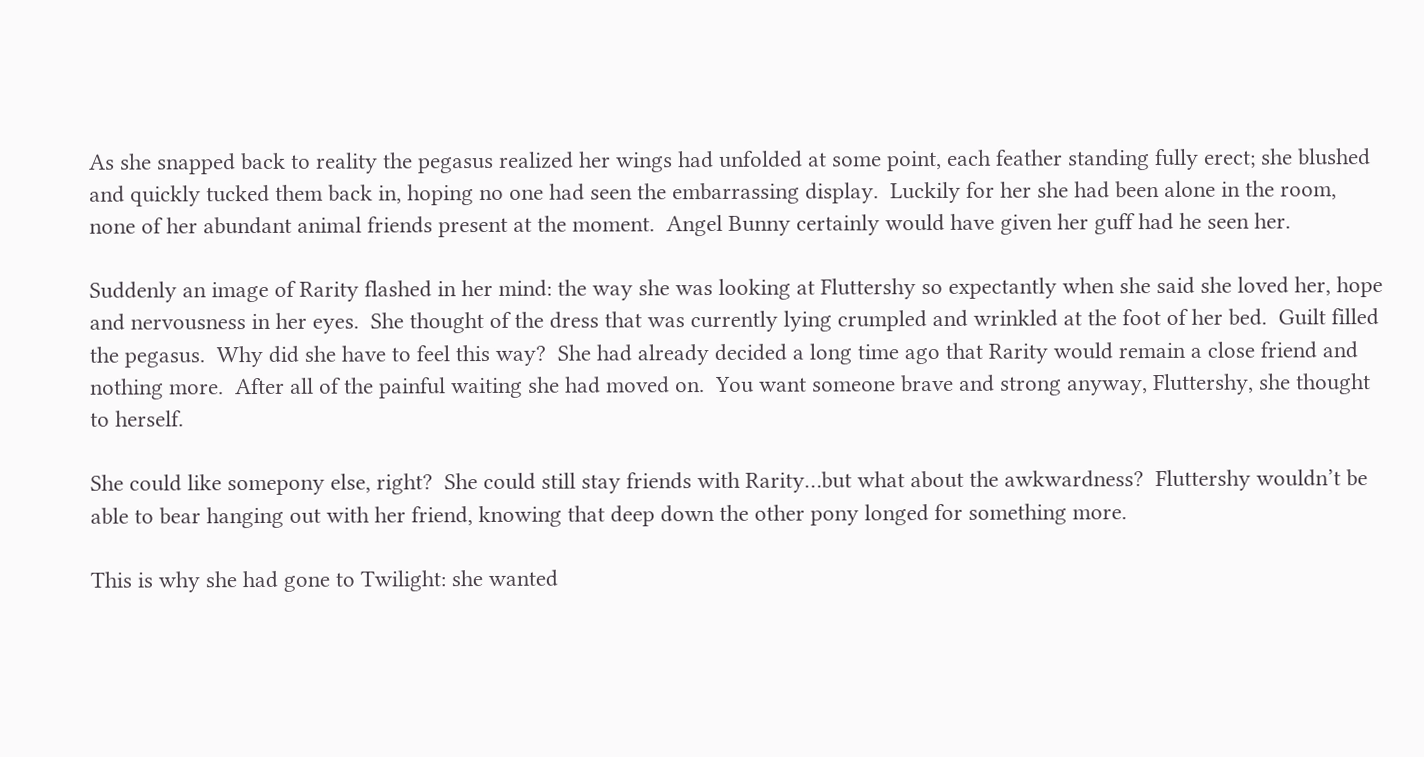As she snapped back to reality the pegasus realized her wings had unfolded at some point, each feather standing fully erect; she blushed and quickly tucked them back in, hoping no one had seen the embarrassing display.  Luckily for her she had been alone in the room, none of her abundant animal friends present at the moment.  Angel Bunny certainly would have given her guff had he seen her.

Suddenly an image of Rarity flashed in her mind: the way she was looking at Fluttershy so expectantly when she said she loved her, hope and nervousness in her eyes.  She thought of the dress that was currently lying crumpled and wrinkled at the foot of her bed.  Guilt filled the pegasus.  Why did she have to feel this way?  She had already decided a long time ago that Rarity would remain a close friend and nothing more.  After all of the painful waiting she had moved on.  You want someone brave and strong anyway, Fluttershy, she thought to herself.

She could like somepony else, right?  She could still stay friends with Rarity…but what about the awkwardness?  Fluttershy wouldn’t be able to bear hanging out with her friend, knowing that deep down the other pony longed for something more.

This is why she had gone to Twilight: she wanted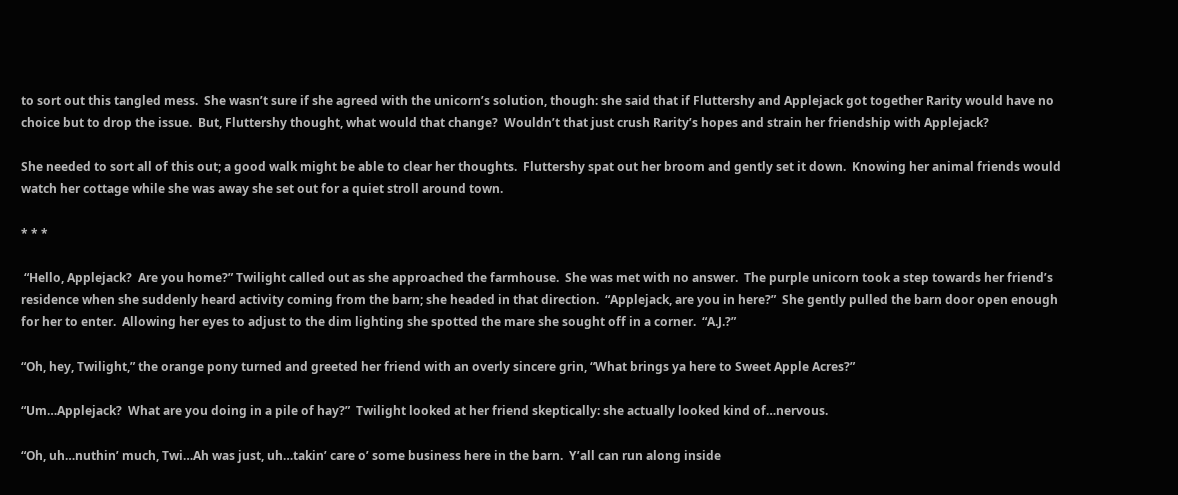to sort out this tangled mess.  She wasn’t sure if she agreed with the unicorn’s solution, though: she said that if Fluttershy and Applejack got together Rarity would have no choice but to drop the issue.  But, Fluttershy thought, what would that change?  Wouldn’t that just crush Rarity’s hopes and strain her friendship with Applejack?

She needed to sort all of this out; a good walk might be able to clear her thoughts.  Fluttershy spat out her broom and gently set it down.  Knowing her animal friends would watch her cottage while she was away she set out for a quiet stroll around town.

* * *

 “Hello, Applejack?  Are you home?” Twilight called out as she approached the farmhouse.  She was met with no answer.  The purple unicorn took a step towards her friend’s residence when she suddenly heard activity coming from the barn; she headed in that direction.  “Applejack, are you in here?”  She gently pulled the barn door open enough for her to enter.  Allowing her eyes to adjust to the dim lighting she spotted the mare she sought off in a corner.  “A.J.?”

“Oh, hey, Twilight,” the orange pony turned and greeted her friend with an overly sincere grin, “What brings ya here to Sweet Apple Acres?”

“Um…Applejack?  What are you doing in a pile of hay?”  Twilight looked at her friend skeptically: she actually looked kind of…nervous.

“Oh, uh…nuthin’ much, Twi…Ah was just, uh…takin’ care o’ some business here in the barn.  Y’all can run along inside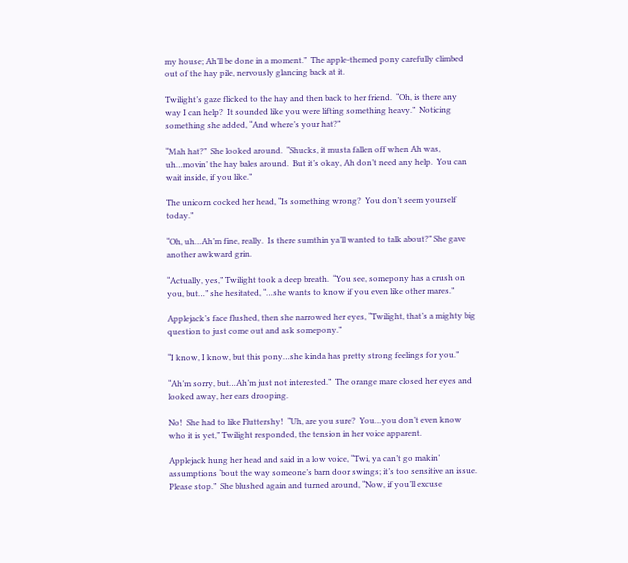my house; Ah’ll be done in a moment.”  The apple-themed pony carefully climbed out of the hay pile, nervously glancing back at it.

Twilight’s gaze flicked to the hay and then back to her friend.  “Oh, is there any way I can help?  It sounded like you were lifting something heavy.”  Noticing something she added, “And where’s your hat?”

“Mah hat?”  She looked around.  “Shucks, it musta fallen off when Ah was, uh…movin’ the hay bales around.  But it’s okay, Ah don’t need any help.  You can wait inside, if you like.”

The unicorn cocked her head, “Is something wrong?  You don’t seem yourself today.”

“Oh, uh…Ah’m fine, really.  Is there sumthin ya’ll wanted to talk about?” She gave another awkward grin.

“Actually, yes,” Twilight took a deep breath.  “You see, somepony has a crush on you, but…” she hesitated, “…she wants to know if you even like other mares.”

Applejack’s face flushed, then she narrowed her eyes, “Twilight, that’s a mighty big question to just come out and ask somepony.”

“I know, I know, but this pony…she kinda has pretty strong feelings for you.”

“Ah’m sorry, but…Ah’m just not interested.”  The orange mare closed her eyes and looked away, her ears drooping.

No!  She had to like Fluttershy!  “Uh, are you sure?  You…you don’t even know who it is yet,” Twilight responded, the tension in her voice apparent.

Applejack hung her head and said in a low voice, “Twi, ya can’t go makin’ assumptions ‘bout the way someone’s barn door swings; it’s too sensitive an issue.  Please stop.”  She blushed again and turned around, “Now, if you’ll excuse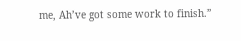me, Ah’ve got some work to finish.”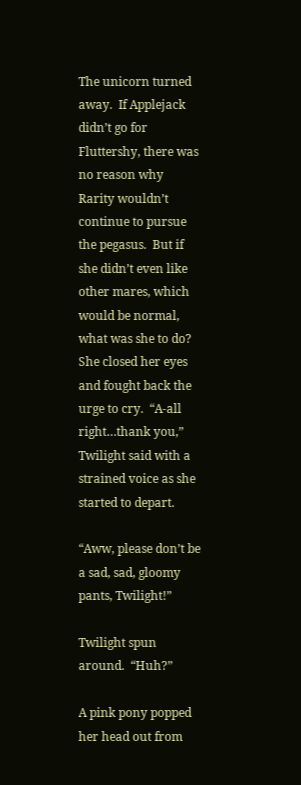The unicorn turned away.  If Applejack didn’t go for Fluttershy, there was no reason why Rarity wouldn’t continue to pursue the pegasus.  But if she didn’t even like other mares, which would be normal, what was she to do?  She closed her eyes and fought back the urge to cry.  “A-all right…thank you,” Twilight said with a strained voice as she started to depart.

“Aww, please don’t be a sad, sad, gloomy pants, Twilight!”

Twilight spun around.  “Huh?”

A pink pony popped her head out from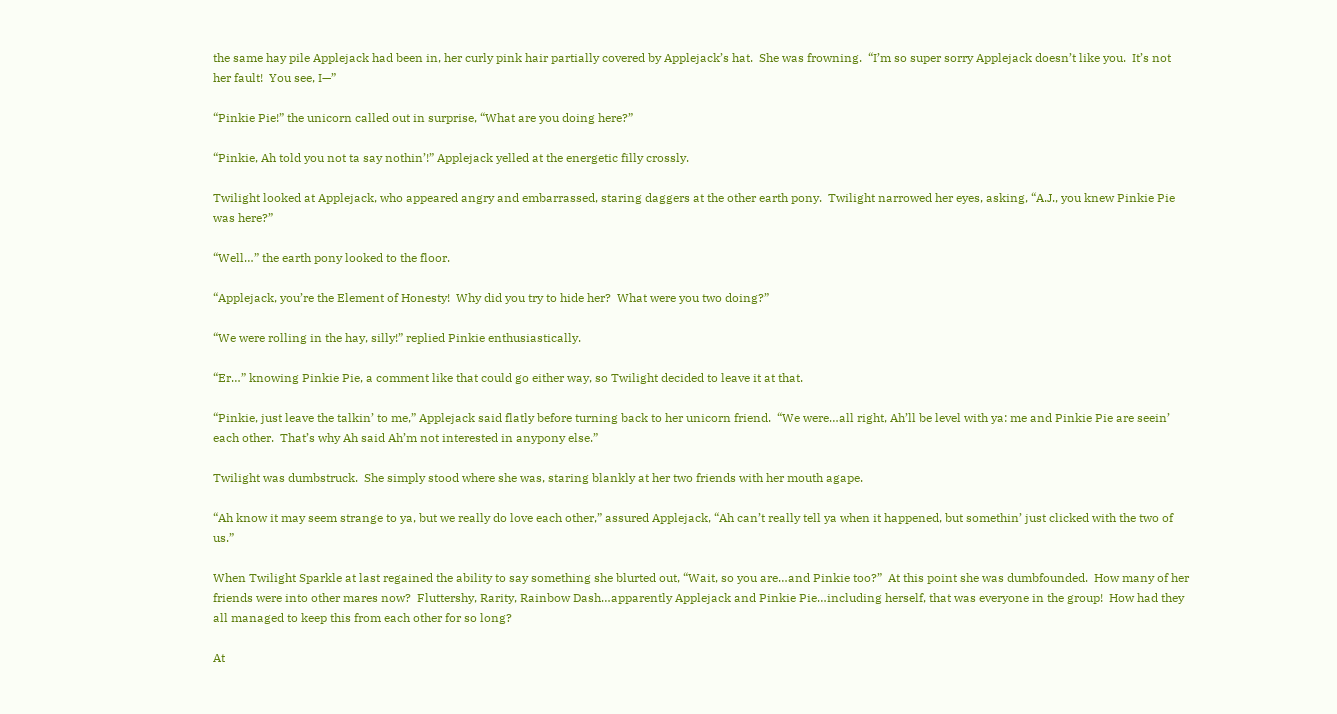the same hay pile Applejack had been in, her curly pink hair partially covered by Applejack’s hat.  She was frowning.  “I’m so super sorry Applejack doesn’t like you.  It’s not her fault!  You see, I—”

“Pinkie Pie!” the unicorn called out in surprise, “What are you doing here?”

“Pinkie, Ah told you not ta say nothin’!” Applejack yelled at the energetic filly crossly.

Twilight looked at Applejack, who appeared angry and embarrassed, staring daggers at the other earth pony.  Twilight narrowed her eyes, asking, “A.J., you knew Pinkie Pie was here?”

“Well…” the earth pony looked to the floor.

“Applejack, you’re the Element of Honesty!  Why did you try to hide her?  What were you two doing?”

“We were rolling in the hay, silly!” replied Pinkie enthusiastically.

“Er…” knowing Pinkie Pie, a comment like that could go either way, so Twilight decided to leave it at that.

“Pinkie, just leave the talkin’ to me,” Applejack said flatly before turning back to her unicorn friend.  “We were…all right, Ah’ll be level with ya: me and Pinkie Pie are seein’ each other.  That’s why Ah said Ah’m not interested in anypony else.”

Twilight was dumbstruck.  She simply stood where she was, staring blankly at her two friends with her mouth agape.

“Ah know it may seem strange to ya, but we really do love each other,” assured Applejack, “Ah can’t really tell ya when it happened, but somethin’ just clicked with the two of us.”

When Twilight Sparkle at last regained the ability to say something she blurted out, “Wait, so you are…and Pinkie too?”  At this point she was dumbfounded.  How many of her friends were into other mares now?  Fluttershy, Rarity, Rainbow Dash…apparently Applejack and Pinkie Pie…including herself, that was everyone in the group!  How had they all managed to keep this from each other for so long?

At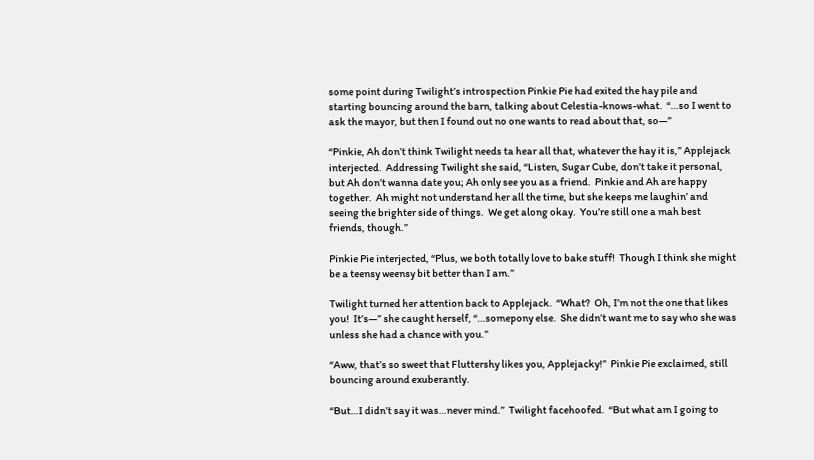some point during Twilight’s introspection Pinkie Pie had exited the hay pile and starting bouncing around the barn, talking about Celestia-knows-what.  “…so I went to ask the mayor, but then I found out no one wants to read about that, so—”

“Pinkie, Ah don’t think Twilight needs ta hear all that, whatever the hay it is,” Applejack interjected.  Addressing Twilight she said, “Listen, Sugar Cube, don’t take it personal, but Ah don’t wanna date you; Ah only see you as a friend.  Pinkie and Ah are happy together.  Ah might not understand her all the time, but she keeps me laughin’ and seeing the brighter side of things.  We get along okay.  You’re still one a mah best friends, though.”

Pinkie Pie interjected, “Plus, we both totally love to bake stuff!  Though I think she might be a teensy weensy bit better than I am.”

Twilight turned her attention back to Applejack.  “What?  Oh, I’m not the one that likes you!  It’s—” she caught herself, “…somepony else.  She didn’t want me to say who she was unless she had a chance with you.”

“Aww, that’s so sweet that Fluttershy likes you, Applejacky!”  Pinkie Pie exclaimed, still bouncing around exuberantly.

“But…I didn’t say it was…never mind.”  Twilight facehoofed.  “But what am I going to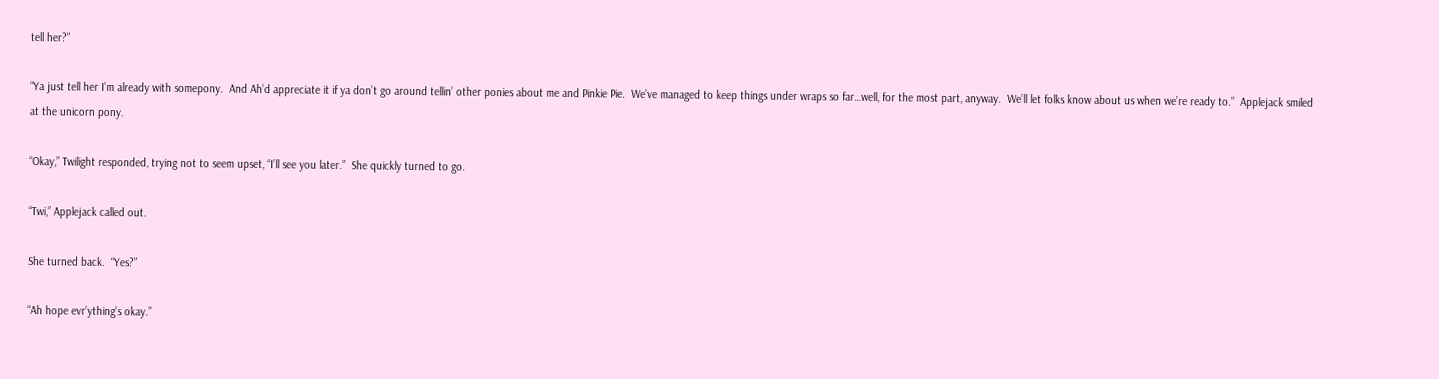tell her?”

“Ya just tell her I’m already with somepony.  And Ah’d appreciate it if ya don’t go around tellin’ other ponies about me and Pinkie Pie.  We’ve managed to keep things under wraps so far…well, for the most part, anyway.  We’ll let folks know about us when we’re ready to.”  Applejack smiled at the unicorn pony.

“Okay,” Twilight responded, trying not to seem upset, “I’ll see you later.”  She quickly turned to go.

“Twi,” Applejack called out.

She turned back.  “Yes?”

“Ah hope evr’ything’s okay.”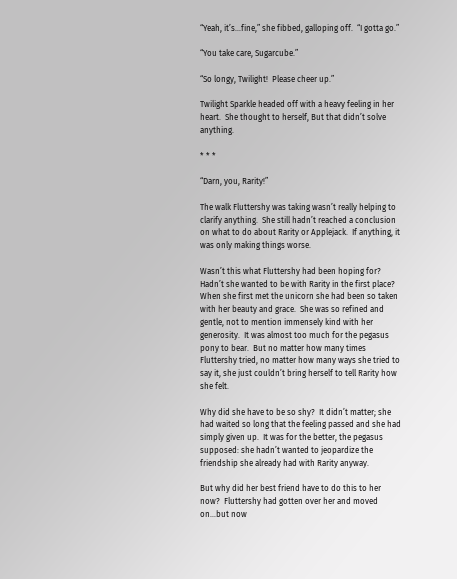“Yeah, it’s…fine,” she fibbed, galloping off.  “I gotta go.”

“You take care, Sugarcube.”

“So longy, Twilight!  Please cheer up.”

Twilight Sparkle headed off with a heavy feeling in her heart.  She thought to herself, But that didn’t solve anything.

* * *

“Darn, you, Rarity!”

The walk Fluttershy was taking wasn’t really helping to clarify anything.  She still hadn’t reached a conclusion on what to do about Rarity or Applejack.  If anything, it was only making things worse.

Wasn’t this what Fluttershy had been hoping for?  Hadn’t she wanted to be with Rarity in the first place?  When she first met the unicorn she had been so taken with her beauty and grace.  She was so refined and gentle, not to mention immensely kind with her generosity.  It was almost too much for the pegasus pony to bear.  But no matter how many times Fluttershy tried, no matter how many ways she tried to say it, she just couldn’t bring herself to tell Rarity how she felt.

Why did she have to be so shy?  It didn’t matter; she had waited so long that the feeling passed and she had simply given up.  It was for the better, the pegasus supposed: she hadn’t wanted to jeopardize the friendship she already had with Rarity anyway.

But why did her best friend have to do this to her now?  Fluttershy had gotten over her and moved on…but now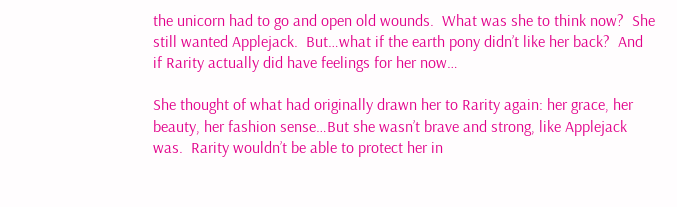the unicorn had to go and open old wounds.  What was she to think now?  She still wanted Applejack.  But…what if the earth pony didn’t like her back?  And if Rarity actually did have feelings for her now…

She thought of what had originally drawn her to Rarity again: her grace, her beauty, her fashion sense…But she wasn’t brave and strong, like Applejack was.  Rarity wouldn’t be able to protect her in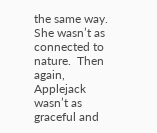the same way.  She wasn’t as connected to nature.  Then again, Applejack wasn’t as graceful and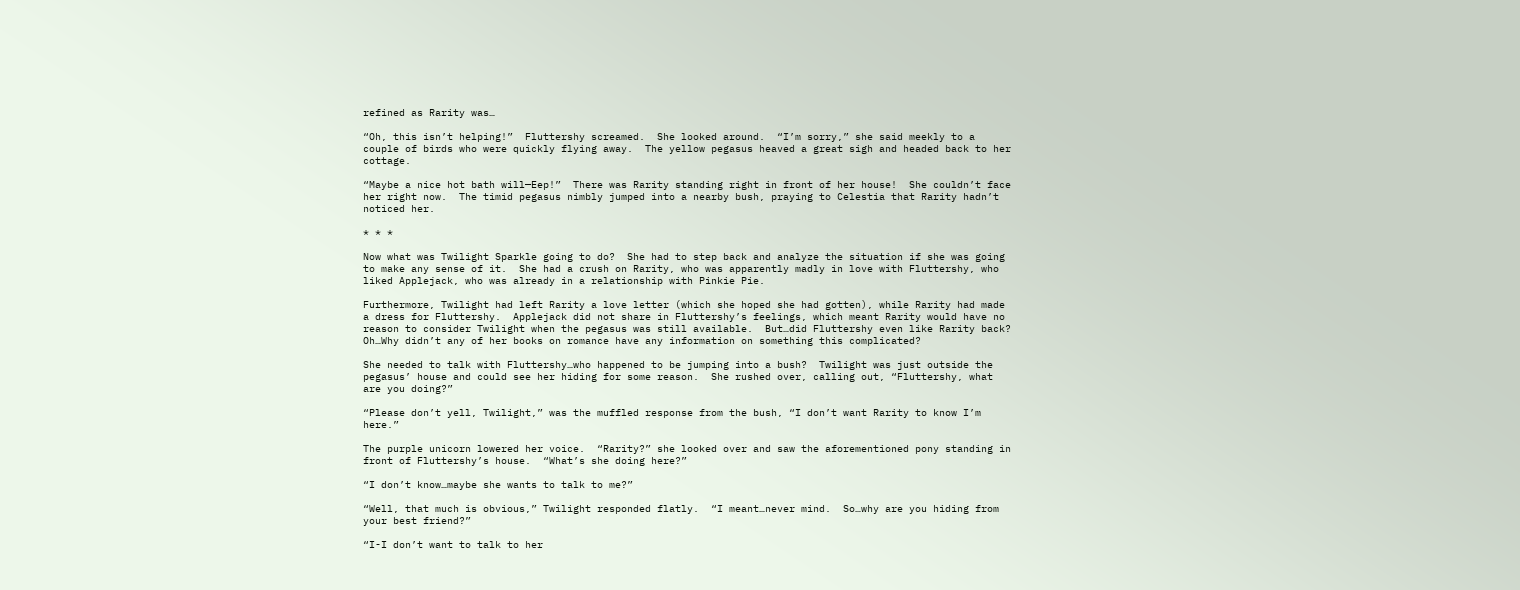refined as Rarity was…

“Oh, this isn’t helping!”  Fluttershy screamed.  She looked around.  “I’m sorry,” she said meekly to a couple of birds who were quickly flying away.  The yellow pegasus heaved a great sigh and headed back to her cottage.

“Maybe a nice hot bath will—Eep!”  There was Rarity standing right in front of her house!  She couldn’t face her right now.  The timid pegasus nimbly jumped into a nearby bush, praying to Celestia that Rarity hadn’t noticed her.

* * *

Now what was Twilight Sparkle going to do?  She had to step back and analyze the situation if she was going to make any sense of it.  She had a crush on Rarity, who was apparently madly in love with Fluttershy, who liked Applejack, who was already in a relationship with Pinkie Pie.

Furthermore, Twilight had left Rarity a love letter (which she hoped she had gotten), while Rarity had made a dress for Fluttershy.  Applejack did not share in Fluttershy’s feelings, which meant Rarity would have no reason to consider Twilight when the pegasus was still available.  But…did Fluttershy even like Rarity back?  Oh…Why didn’t any of her books on romance have any information on something this complicated?

She needed to talk with Fluttershy…who happened to be jumping into a bush?  Twilight was just outside the pegasus’ house and could see her hiding for some reason.  She rushed over, calling out, “Fluttershy, what are you doing?”

“Please don’t yell, Twilight,” was the muffled response from the bush, “I don’t want Rarity to know I’m here.”

The purple unicorn lowered her voice.  “Rarity?” she looked over and saw the aforementioned pony standing in front of Fluttershy’s house.  “What’s she doing here?”

“I don’t know…maybe she wants to talk to me?”

“Well, that much is obvious,” Twilight responded flatly.  “I meant…never mind.  So…why are you hiding from your best friend?”

“I-I don’t want to talk to her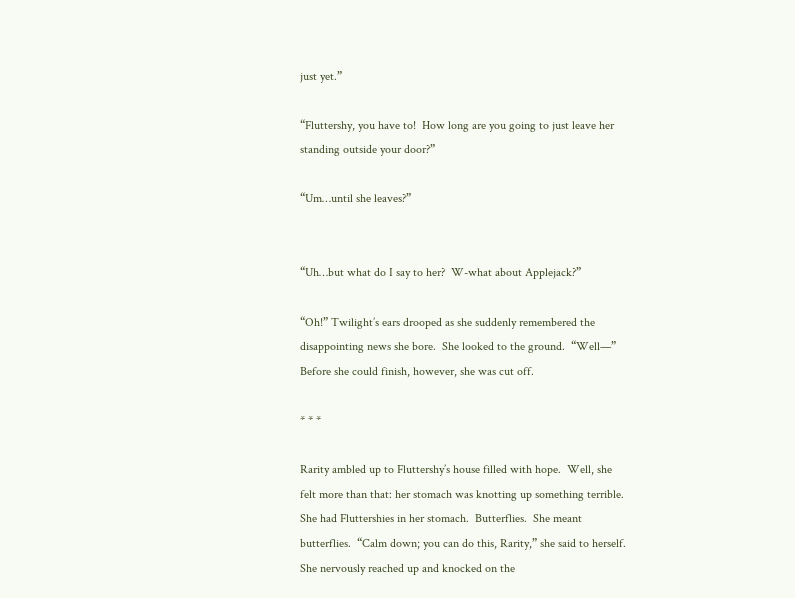just yet.”

“Fluttershy, you have to!  How long are you going to just leave her standing outside your door?”

“Um…until she leaves?”


“Uh…but what do I say to her?  W-what about Applejack?”

“Oh!” Twilight’s ears drooped as she suddenly remembered the disappointing news she bore.  She looked to the ground.  “Well—” Before she could finish, however, she was cut off.

* * *

Rarity ambled up to Fluttershy’s house filled with hope.  Well, she felt more than that: her stomach was knotting up something terrible.  She had Fluttershies in her stomach.  Butterflies.  She meant butterflies.  “Calm down; you can do this, Rarity,” she said to herself.  She nervously reached up and knocked on the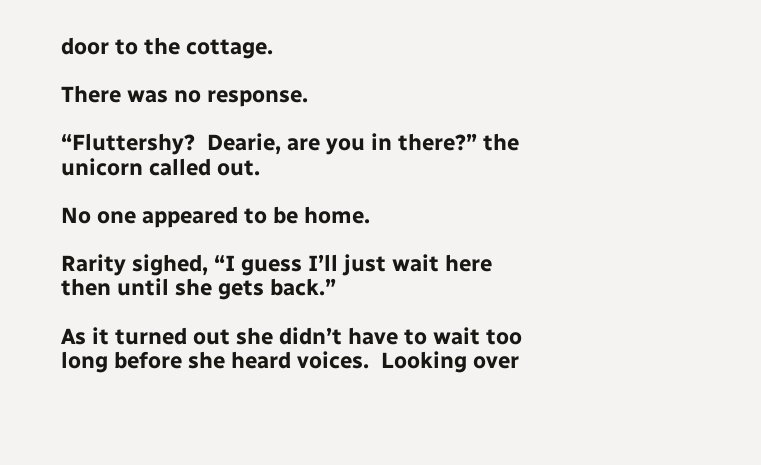door to the cottage.

There was no response.

“Fluttershy?  Dearie, are you in there?” the unicorn called out.

No one appeared to be home.

Rarity sighed, “I guess I’ll just wait here then until she gets back.”

As it turned out she didn’t have to wait too long before she heard voices.  Looking over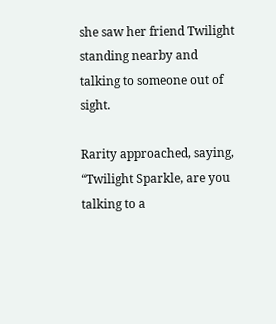she saw her friend Twilight standing nearby and talking to someone out of sight.

Rarity approached, saying, “Twilight Sparkle, are you talking to a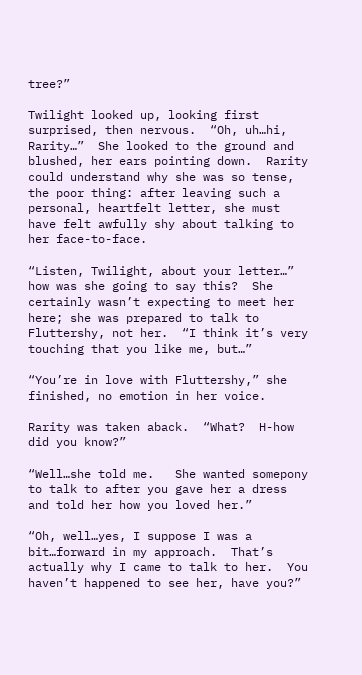tree?”

Twilight looked up, looking first surprised, then nervous.  “Oh, uh…hi, Rarity…”  She looked to the ground and blushed, her ears pointing down.  Rarity could understand why she was so tense, the poor thing: after leaving such a personal, heartfelt letter, she must have felt awfully shy about talking to her face-to-face.

“Listen, Twilight, about your letter…” how was she going to say this?  She certainly wasn’t expecting to meet her here; she was prepared to talk to Fluttershy, not her.  “I think it’s very touching that you like me, but…”

“You’re in love with Fluttershy,” she finished, no emotion in her voice.

Rarity was taken aback.  “What?  H-how did you know?”

“Well…she told me.   She wanted somepony to talk to after you gave her a dress and told her how you loved her.”

“Oh, well…yes, I suppose I was a bit…forward in my approach.  That’s actually why I came to talk to her.  You haven’t happened to see her, have you?”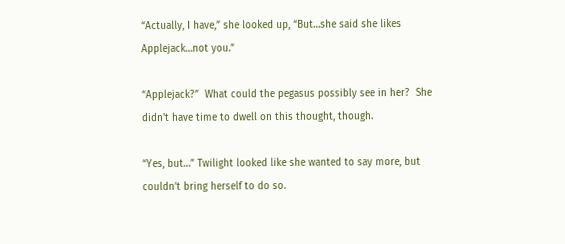“Actually, I have,” she looked up, “But…she said she likes Applejack…not you.”

“Applejack?”  What could the pegasus possibly see in her?  She didn't have time to dwell on this thought, though.

“Yes, but…” Twilight looked like she wanted to say more, but couldn’t bring herself to do so.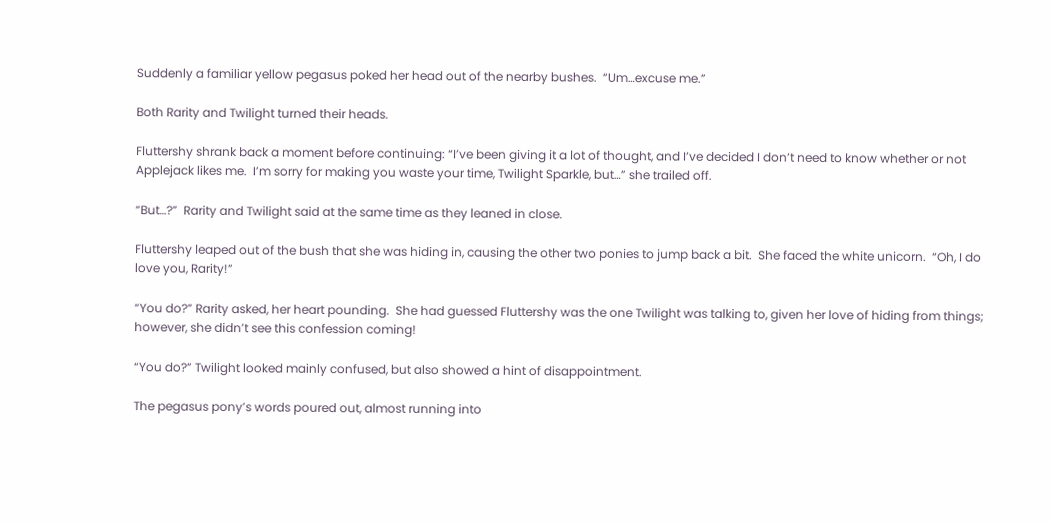Suddenly a familiar yellow pegasus poked her head out of the nearby bushes.  “Um…excuse me.”

Both Rarity and Twilight turned their heads.

Fluttershy shrank back a moment before continuing: “I’ve been giving it a lot of thought, and I’ve decided I don’t need to know whether or not Applejack likes me.  I’m sorry for making you waste your time, Twilight Sparkle, but…” she trailed off.

“But…?”  Rarity and Twilight said at the same time as they leaned in close.

Fluttershy leaped out of the bush that she was hiding in, causing the other two ponies to jump back a bit.  She faced the white unicorn.  “Oh, I do love you, Rarity!”

“You do?” Rarity asked, her heart pounding.  She had guessed Fluttershy was the one Twilight was talking to, given her love of hiding from things; however, she didn’t see this confession coming!

“You do?” Twilight looked mainly confused, but also showed a hint of disappointment.

The pegasus pony’s words poured out, almost running into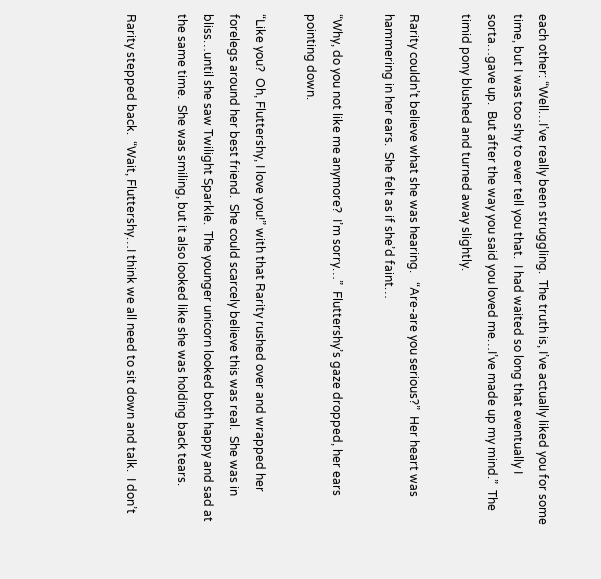each other: “Well…I’ve really been struggling.  The truth is, I’ve actually liked you for some time, but I was too shy to ever tell you that.  I had waited so long that eventually I sorta…gave up.  But after the way you said you loved me…I’ve made up my mind.”  The timid pony blushed and turned away slightly.

Rarity couldn’t believe what she was hearing.   “Are-are you serious?”  Her heart was hammering in her ears.  She felt as if she’d faint…

“Why, do you not like me anymore?  I’m sorry…”  Fluttershy’s gaze dropped, her ears pointing down.

“Like you?  Oh, Fluttershy, I love you!” with that Rarity rushed over and wrapped her forelegs around her best friend.  She could scarcely believe this was real.  She was in bliss…until she saw Twilight Sparkle.  The younger unicorn looked both happy and sad at the same time.  She was smiling, but it also looked like she was holding back tears.

Rarity stepped back.  “Wait, Fluttershy…I think we all need to sit down and talk.  I don’t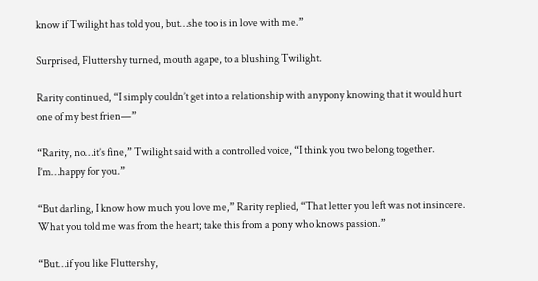know if Twilight has told you, but…she too is in love with me.”

Surprised, Fluttershy turned, mouth agape, to a blushing Twilight.

Rarity continued, “I simply couldn’t get into a relationship with anypony knowing that it would hurt one of my best frien—”

“Rarity, no…it’s fine,” Twilight said with a controlled voice, “I think you two belong together.  I’m…happy for you.”

“But darling, I know how much you love me,” Rarity replied, “That letter you left was not insincere.  What you told me was from the heart; take this from a pony who knows passion.”

“But…if you like Fluttershy,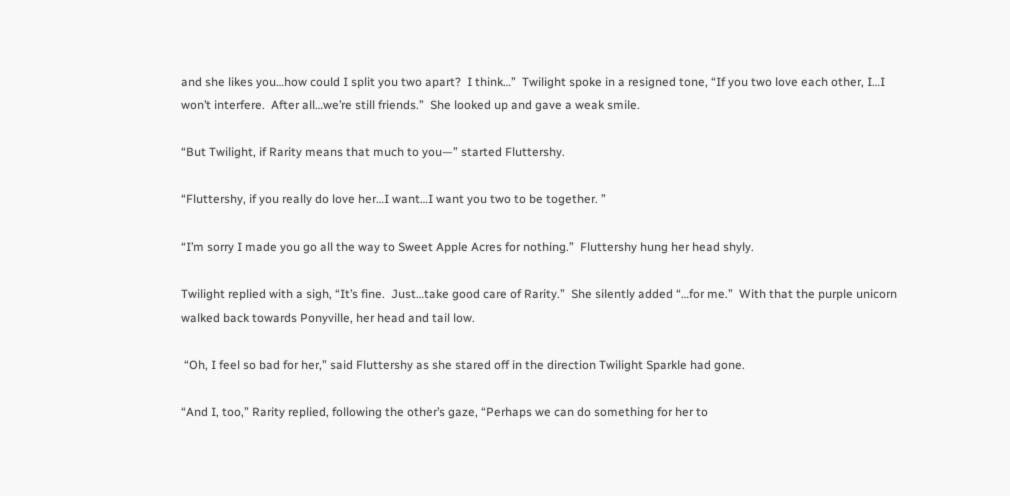and she likes you…how could I split you two apart?  I think…”  Twilight spoke in a resigned tone, “If you two love each other, I…I won’t interfere.  After all…we’re still friends.”  She looked up and gave a weak smile.

“But Twilight, if Rarity means that much to you—” started Fluttershy.

“Fluttershy, if you really do love her…I want…I want you two to be together. ”

“I’m sorry I made you go all the way to Sweet Apple Acres for nothing.”  Fluttershy hung her head shyly.

Twilight replied with a sigh, “It’s fine.  Just…take good care of Rarity.”  She silently added “…for me.”  With that the purple unicorn walked back towards Ponyville, her head and tail low.

 “Oh, I feel so bad for her,” said Fluttershy as she stared off in the direction Twilight Sparkle had gone.

“And I, too,” Rarity replied, following the other’s gaze, “Perhaps we can do something for her to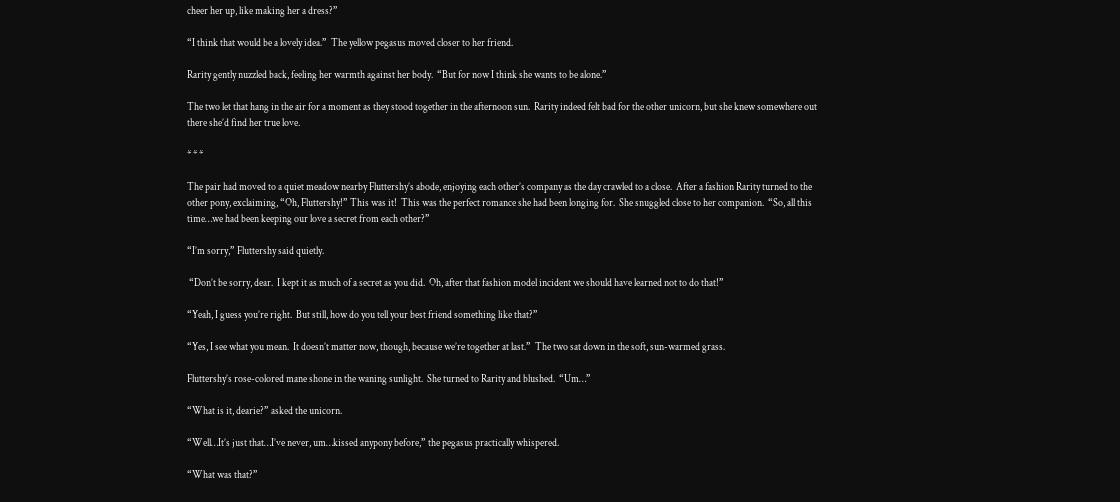cheer her up, like making her a dress?”

“I think that would be a lovely idea.”  The yellow pegasus moved closer to her friend.

Rarity gently nuzzled back, feeling her warmth against her body.  “But for now I think she wants to be alone.”

The two let that hang in the air for a moment as they stood together in the afternoon sun.  Rarity indeed felt bad for the other unicorn, but she knew somewhere out there she’d find her true love.

* * *

The pair had moved to a quiet meadow nearby Fluttershy’s abode, enjoying each other’s company as the day crawled to a close.  After a fashion Rarity turned to the other pony, exclaiming, “Oh, Fluttershy!” This was it!  This was the perfect romance she had been longing for.  She snuggled close to her companion.  “So, all this time…we had been keeping our love a secret from each other?”

“I’m sorry,” Fluttershy said quietly.

 “Don’t be sorry, dear.  I kept it as much of a secret as you did.  Oh, after that fashion model incident we should have learned not to do that!”

“Yeah, I guess you’re right.  But still, how do you tell your best friend something like that?”

“Yes, I see what you mean.  It doesn’t matter now, though, because we’re together at last.”  The two sat down in the soft, sun-warmed grass.

Fluttershy’s rose-colored mane shone in the waning sunlight.  She turned to Rarity and blushed.  “Um…”

“What is it, dearie?” asked the unicorn.

“Well…It’s just that…I’ve never, um…kissed anypony before,” the pegasus practically whispered.

“What was that?”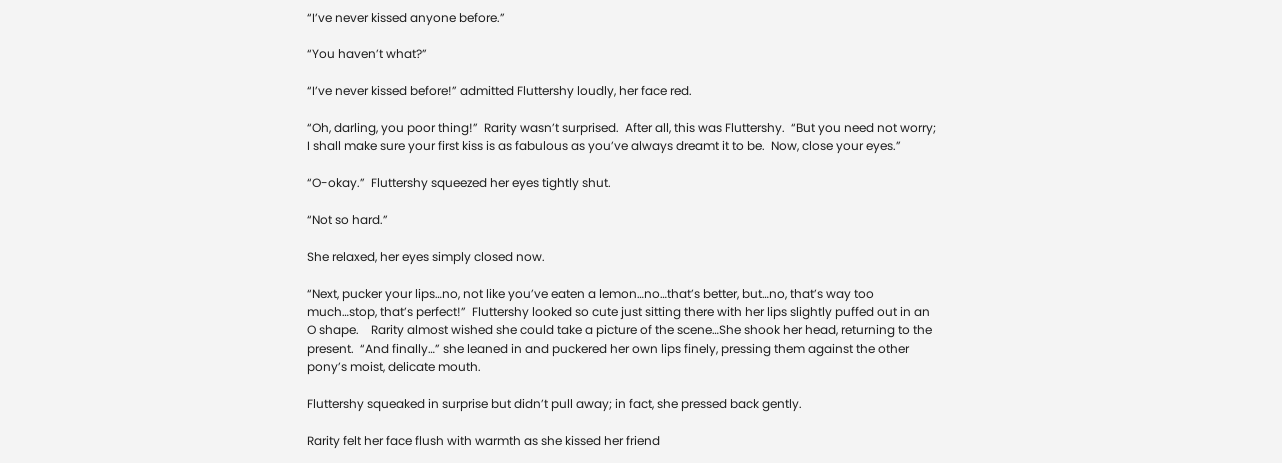“I’ve never kissed anyone before.”

“You haven’t what?”

“I’ve never kissed before!” admitted Fluttershy loudly, her face red.

“Oh, darling, you poor thing!”  Rarity wasn’t surprised.  After all, this was Fluttershy.  “But you need not worry; I shall make sure your first kiss is as fabulous as you’ve always dreamt it to be.  Now, close your eyes.”

“O-okay.”  Fluttershy squeezed her eyes tightly shut.

“Not so hard.”

She relaxed, her eyes simply closed now.

“Next, pucker your lips…no, not like you’ve eaten a lemon…no…that’s better, but…no, that’s way too much…stop, that’s perfect!”  Fluttershy looked so cute just sitting there with her lips slightly puffed out in an O shape.    Rarity almost wished she could take a picture of the scene…She shook her head, returning to the present.  “And finally…” she leaned in and puckered her own lips finely, pressing them against the other pony’s moist, delicate mouth.

Fluttershy squeaked in surprise but didn’t pull away; in fact, she pressed back gently.

Rarity felt her face flush with warmth as she kissed her friend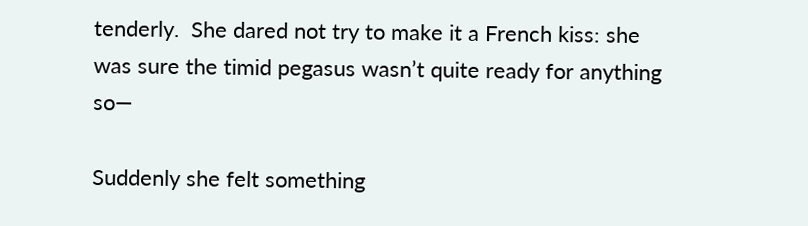tenderly.  She dared not try to make it a French kiss: she was sure the timid pegasus wasn’t quite ready for anything so—

Suddenly she felt something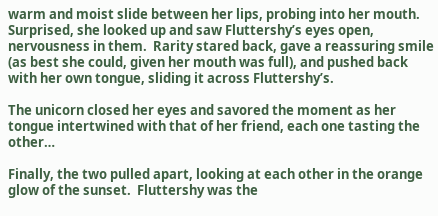warm and moist slide between her lips, probing into her mouth.  Surprised, she looked up and saw Fluttershy’s eyes open, nervousness in them.  Rarity stared back, gave a reassuring smile (as best she could, given her mouth was full), and pushed back with her own tongue, sliding it across Fluttershy’s.

The unicorn closed her eyes and savored the moment as her tongue intertwined with that of her friend, each one tasting the other…

Finally, the two pulled apart, looking at each other in the orange glow of the sunset.  Fluttershy was the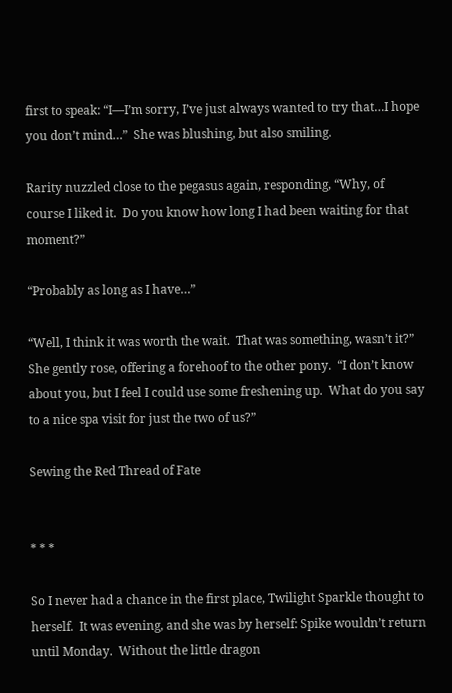first to speak: “I—I’m sorry, I’ve just always wanted to try that…I hope you don’t mind…”  She was blushing, but also smiling.

Rarity nuzzled close to the pegasus again, responding, “Why, of course I liked it.  Do you know how long I had been waiting for that moment?”

“Probably as long as I have…”

“Well, I think it was worth the wait.  That was something, wasn’t it?”  She gently rose, offering a forehoof to the other pony.  “I don’t know about you, but I feel I could use some freshening up.  What do you say to a nice spa visit for just the two of us?”

Sewing the Red Thread of Fate


* * *

So I never had a chance in the first place, Twilight Sparkle thought to herself.  It was evening, and she was by herself: Spike wouldn’t return until Monday.  Without the little dragon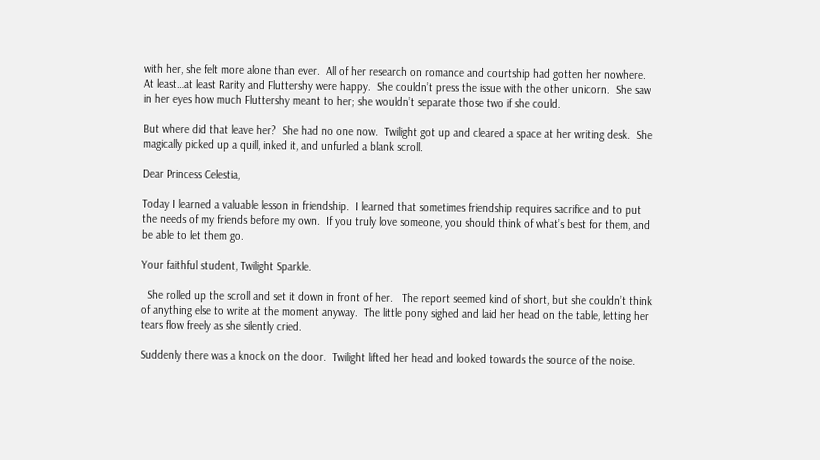with her, she felt more alone than ever.  All of her research on romance and courtship had gotten her nowhere.  At least…at least Rarity and Fluttershy were happy.  She couldn’t press the issue with the other unicorn.  She saw in her eyes how much Fluttershy meant to her; she wouldn’t separate those two if she could.

But where did that leave her?  She had no one now.  Twilight got up and cleared a space at her writing desk.  She magically picked up a quill, inked it, and unfurled a blank scroll.

Dear Princess Celestia,

Today I learned a valuable lesson in friendship.  I learned that sometimes friendship requires sacrifice and to put the needs of my friends before my own.  If you truly love someone, you should think of what’s best for them, and be able to let them go.

Your faithful student, Twilight Sparkle.

  She rolled up the scroll and set it down in front of her.   The report seemed kind of short, but she couldn’t think of anything else to write at the moment anyway.  The little pony sighed and laid her head on the table, letting her tears flow freely as she silently cried.

Suddenly there was a knock on the door.  Twilight lifted her head and looked towards the source of the noise.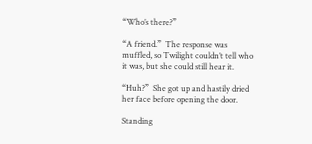“Who’s there?”

“A friend.”  The response was muffled, so Twilight couldn’t tell who it was, but she could still hear it.

“Huh?”  She got up and hastily dried her face before opening the door.

Standing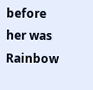before her was Rainbow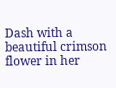Dash with a beautiful crimson flower in her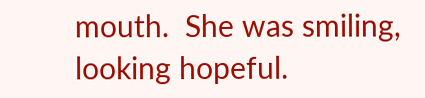mouth.  She was smiling, looking hopeful.